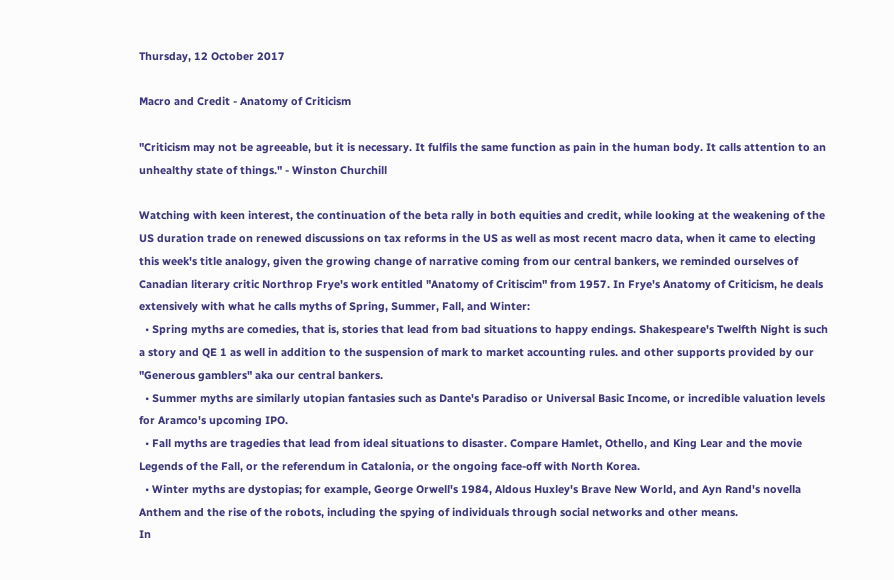Thursday, 12 October 2017

Macro and Credit - Anatomy of Criticism

"Criticism may not be agreeable, but it is necessary. It fulfils the same function as pain in the human body. It calls attention to an unhealthy state of things." - Winston Churchill

Watching with keen interest, the continuation of the beta rally in both equities and credit, while looking at the weakening of the US duration trade on renewed discussions on tax reforms in the US as well as most recent macro data, when it came to electing this week's title analogy, given the growing change of narrative coming from our central bankers, we reminded ourselves of Canadian literary critic Northrop Frye's work entitled "Anatomy of Critiscim" from 1957. In Frye's Anatomy of Criticism, he deals extensively with what he calls myths of Spring, Summer, Fall, and Winter:
  • Spring myths are comedies, that is, stories that lead from bad situations to happy endings. Shakespeare's Twelfth Night is such a story and QE 1 as well in addition to the suspension of mark to market accounting rules. and other supports provided by our "Generous gamblers" aka our central bankers.
  • Summer myths are similarly utopian fantasies such as Dante's Paradiso or Universal Basic Income, or incredible valuation levels for Aramco's upcoming IPO.
  • Fall myths are tragedies that lead from ideal situations to disaster. Compare Hamlet, Othello, and King Lear and the movie Legends of the Fall, or the referendum in Catalonia, or the ongoing face-off with North Korea.
  • Winter myths are dystopias; for example, George Orwell's 1984, Aldous Huxley's Brave New World, and Ayn Rand's novella Anthem and the rise of the robots, including the spying of individuals through social networks and other means.
In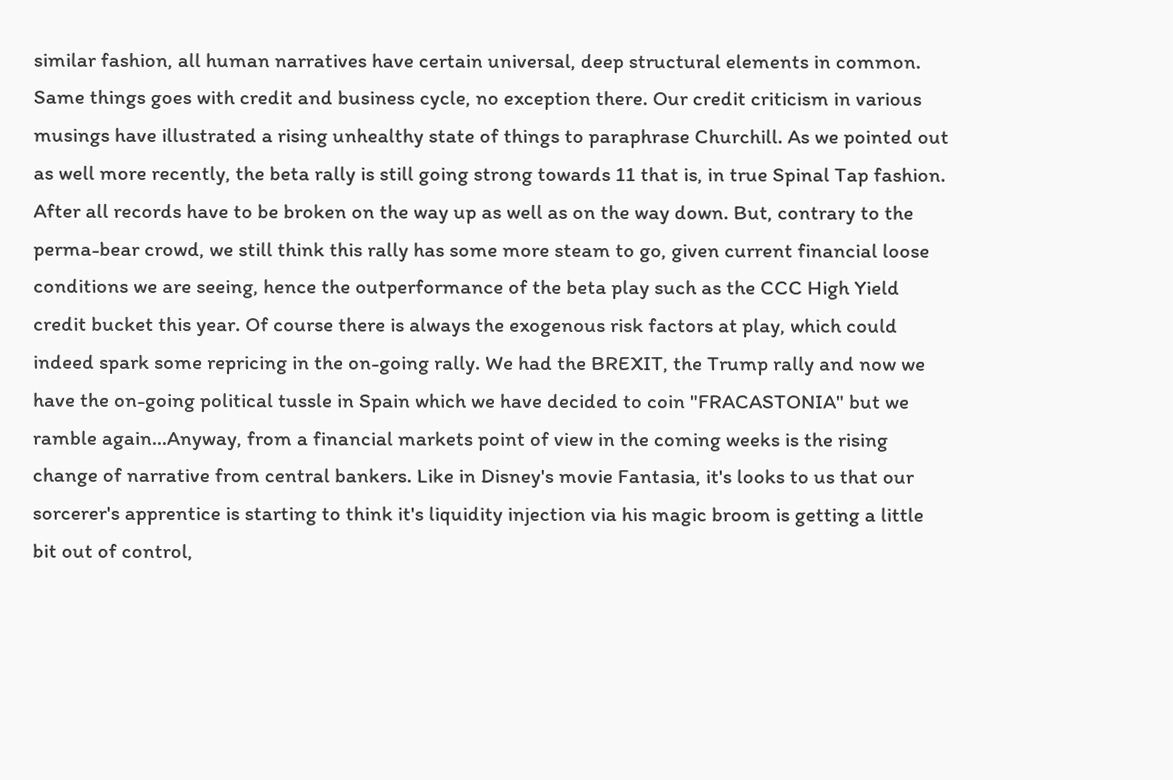similar fashion, all human narratives have certain universal, deep structural elements in common. Same things goes with credit and business cycle, no exception there. Our credit criticism in various musings have illustrated a rising unhealthy state of things to paraphrase Churchill. As we pointed out as well more recently, the beta rally is still going strong towards 11 that is, in true Spinal Tap fashion. After all records have to be broken on the way up as well as on the way down. But, contrary to the perma-bear crowd, we still think this rally has some more steam to go, given current financial loose conditions we are seeing, hence the outperformance of the beta play such as the CCC High Yield credit bucket this year. Of course there is always the exogenous risk factors at play, which could indeed spark some repricing in the on-going rally. We had the BREXIT, the Trump rally and now we have the on-going political tussle in Spain which we have decided to coin "FRACASTONIA" but we ramble again...Anyway, from a financial markets point of view in the coming weeks is the rising change of narrative from central bankers. Like in Disney's movie Fantasia, it's looks to us that our sorcerer's apprentice is starting to think it's liquidity injection via his magic broom is getting a little bit out of control,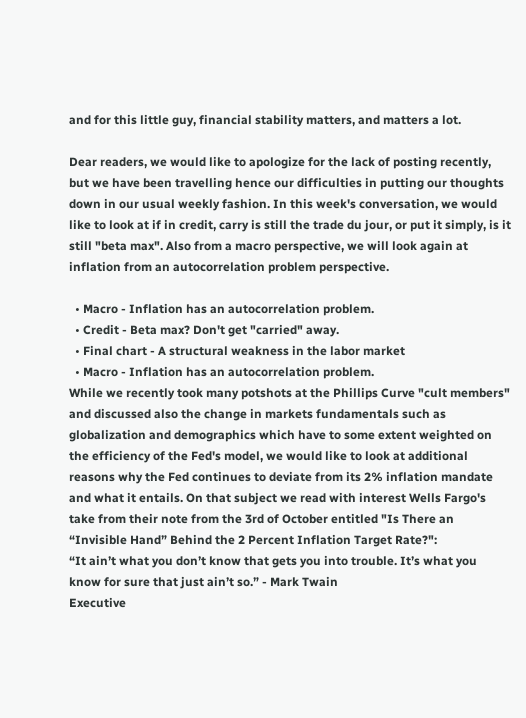and for this little guy, financial stability matters, and matters a lot.

Dear readers, we would like to apologize for the lack of posting recently, but we have been travelling hence our difficulties in putting our thoughts down in our usual weekly fashion. In this week's conversation, we would like to look at if in credit, carry is still the trade du jour, or put it simply, is it still "beta max". Also from a macro perspective, we will look again at inflation from an autocorrelation problem perspective.

  • Macro - Inflation has an autocorrelation problem.
  • Credit - Beta max? Don't get "carried" away.
  • Final chart - A structural weakness in the labor market
  • Macro - Inflation has an autocorrelation problem.
While we recently took many potshots at the Phillips Curve "cult members" and discussed also the change in markets fundamentals such as globalization and demographics which have to some extent weighted on the efficiency of the Fed's model, we would like to look at additional reasons why the Fed continues to deviate from its 2% inflation mandate and what it entails. On that subject we read with interest Wells Fargo's take from their note from the 3rd of October entitled "Is There an “Invisible Hand” Behind the 2 Percent Inflation Target Rate?":
“It ain’t what you don’t know that gets you into trouble. It’s what you know for sure that just ain’t so.” - Mark Twain
Executive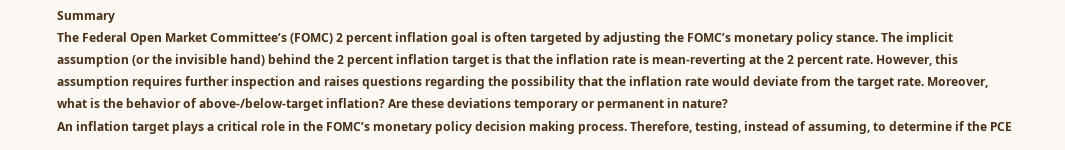Summary
The Federal Open Market Committee’s (FOMC) 2 percent inflation goal is often targeted by adjusting the FOMC’s monetary policy stance. The implicit assumption (or the invisible hand) behind the 2 percent inflation target is that the inflation rate is mean-reverting at the 2 percent rate. However, this assumption requires further inspection and raises questions regarding the possibility that the inflation rate would deviate from the target rate. Moreover, what is the behavior of above-/below-target inflation? Are these deviations temporary or permanent in nature?
An inflation target plays a critical role in the FOMC’s monetary policy decision making process. Therefore, testing, instead of assuming, to determine if the PCE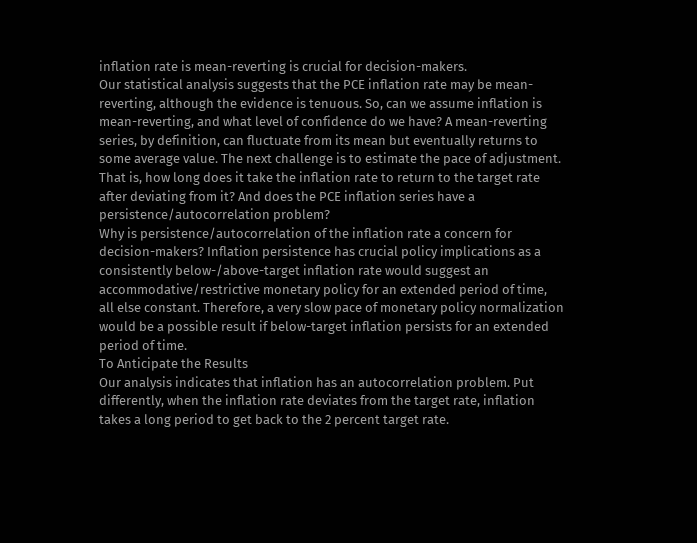inflation rate is mean-reverting is crucial for decision-makers.
Our statistical analysis suggests that the PCE inflation rate may be mean-reverting, although the evidence is tenuous. So, can we assume inflation is mean-reverting, and what level of confidence do we have? A mean-reverting series, by definition, can fluctuate from its mean but eventually returns to some average value. The next challenge is to estimate the pace of adjustment. That is, how long does it take the inflation rate to return to the target rate after deviating from it? And does the PCE inflation series have a persistence/autocorrelation problem?
Why is persistence/autocorrelation of the inflation rate a concern for decision-makers? Inflation persistence has crucial policy implications as a consistently below-/above-target inflation rate would suggest an accommodative/restrictive monetary policy for an extended period of time, all else constant. Therefore, a very slow pace of monetary policy normalization would be a possible result if below-target inflation persists for an extended period of time.
To Anticipate the Results
Our analysis indicates that inflation has an autocorrelation problem. Put differently, when the inflation rate deviates from the target rate, inflation takes a long period to get back to the 2 percent target rate.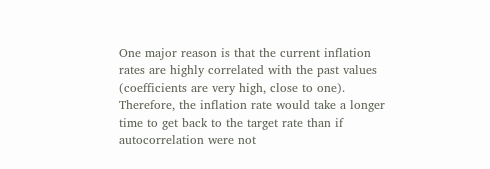One major reason is that the current inflation rates are highly correlated with the past values (coefficients are very high, close to one). Therefore, the inflation rate would take a longer time to get back to the target rate than if autocorrelation were not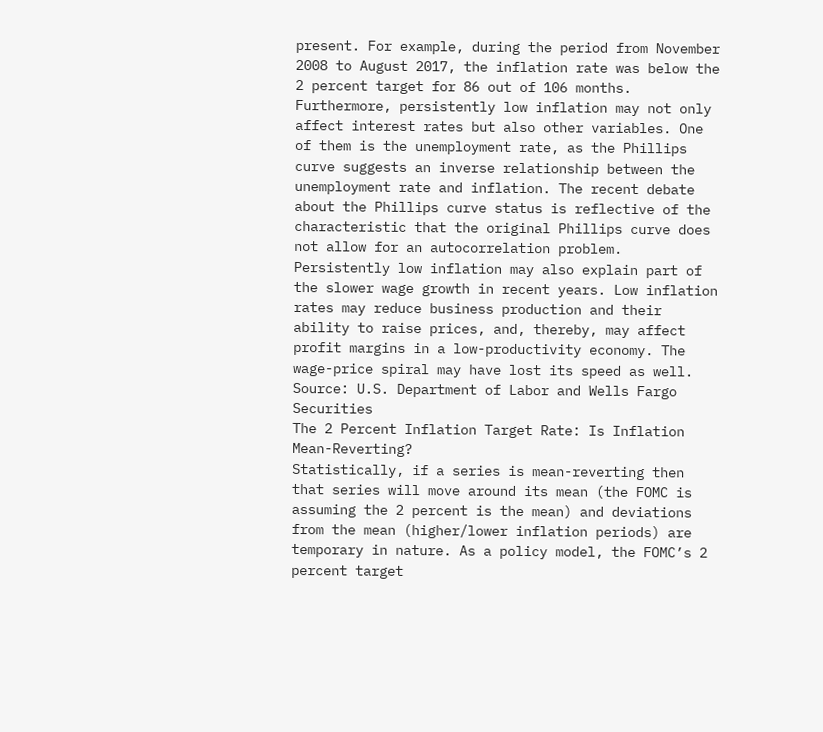present. For example, during the period from November 2008 to August 2017, the inflation rate was below the 2 percent target for 86 out of 106 months.
Furthermore, persistently low inflation may not only affect interest rates but also other variables. One of them is the unemployment rate, as the Phillips curve suggests an inverse relationship between the unemployment rate and inflation. The recent debate about the Phillips curve status is reflective of the characteristic that the original Phillips curve does not allow for an autocorrelation problem. Persistently low inflation may also explain part of the slower wage growth in recent years. Low inflation rates may reduce business production and their ability to raise prices, and, thereby, may affect profit margins in a low-productivity economy. The wage-price spiral may have lost its speed as well.
Source: U.S. Department of Labor and Wells Fargo Securities
The 2 Percent Inflation Target Rate: Is Inflation Mean-Reverting?
Statistically, if a series is mean-reverting then that series will move around its mean (the FOMC is assuming the 2 percent is the mean) and deviations from the mean (higher/lower inflation periods) are temporary in nature. As a policy model, the FOMC’s 2 percent target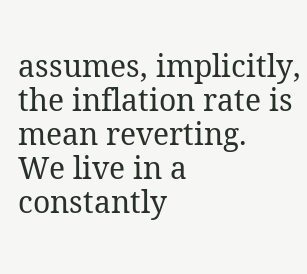assumes, implicitly, the inflation rate is mean reverting.
We live in a constantly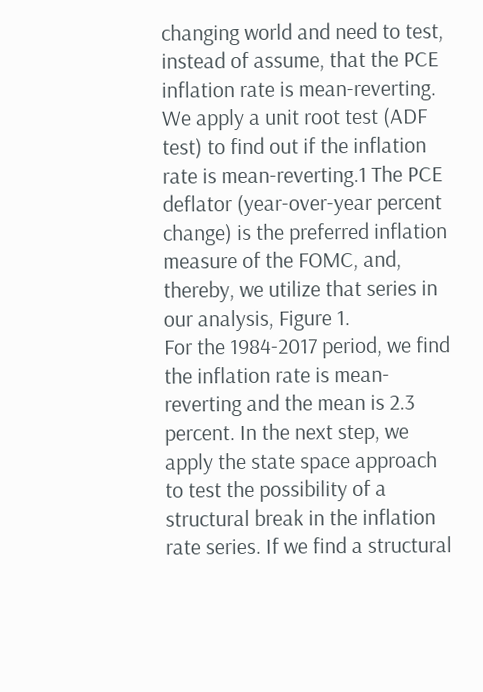changing world and need to test, instead of assume, that the PCE inflation rate is mean-reverting. We apply a unit root test (ADF test) to find out if the inflation rate is mean-reverting.1 The PCE deflator (year-over-year percent change) is the preferred inflation measure of the FOMC, and, thereby, we utilize that series in our analysis, Figure 1.
For the 1984-2017 period, we find the inflation rate is mean-reverting and the mean is 2.3 percent. In the next step, we apply the state space approach to test the possibility of a structural break in the inflation rate series. If we find a structural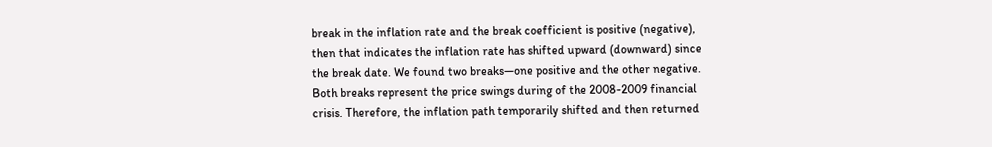break in the inflation rate and the break coefficient is positive (negative), then that indicates the inflation rate has shifted upward (downward) since the break date. We found two breaks—one positive and the other negative. Both breaks represent the price swings during of the 2008-2009 financial crisis. Therefore, the inflation path temporarily shifted and then returned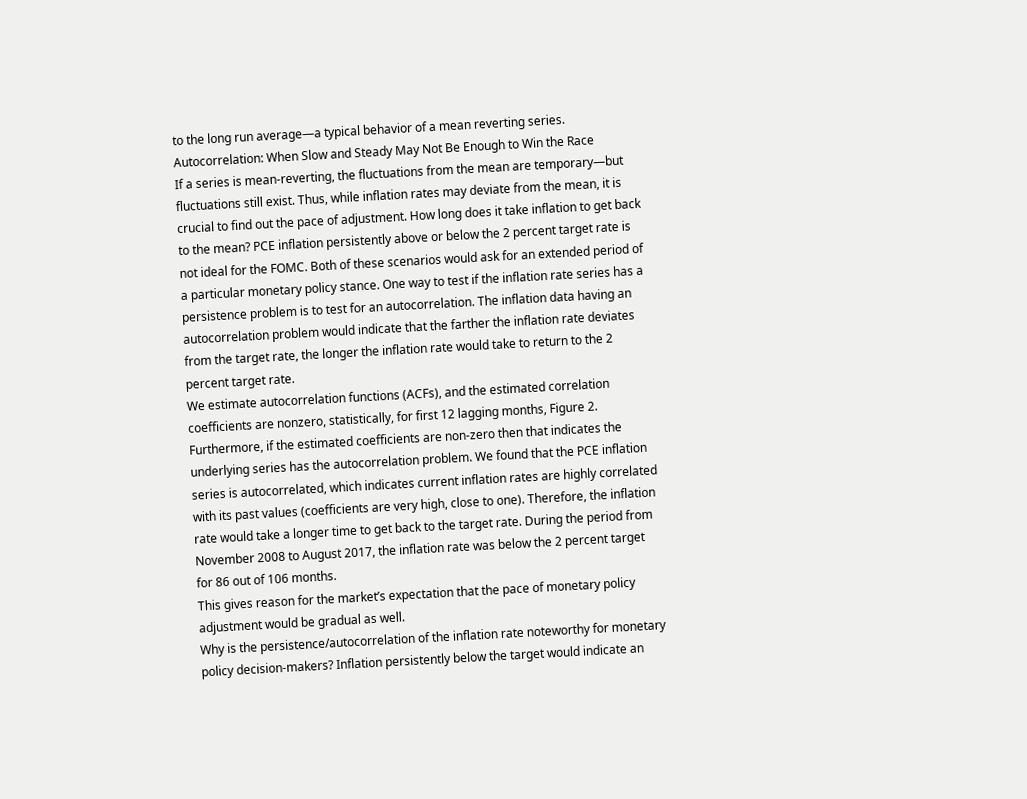to the long run average—a typical behavior of a mean reverting series.
Autocorrelation: When Slow and Steady May Not Be Enough to Win the Race
If a series is mean-reverting, the fluctuations from the mean are temporary—but fluctuations still exist. Thus, while inflation rates may deviate from the mean, it is crucial to find out the pace of adjustment. How long does it take inflation to get back to the mean? PCE inflation persistently above or below the 2 percent target rate is not ideal for the FOMC. Both of these scenarios would ask for an extended period of a particular monetary policy stance. One way to test if the inflation rate series has a persistence problem is to test for an autocorrelation. The inflation data having an autocorrelation problem would indicate that the farther the inflation rate deviates from the target rate, the longer the inflation rate would take to return to the 2 percent target rate.
We estimate autocorrelation functions (ACFs), and the estimated correlation coefficients are nonzero, statistically, for first 12 lagging months, Figure 2. Furthermore, if the estimated coefficients are non-zero then that indicates the underlying series has the autocorrelation problem. We found that the PCE inflation series is autocorrelated, which indicates current inflation rates are highly correlated with its past values (coefficients are very high, close to one). Therefore, the inflation rate would take a longer time to get back to the target rate. During the period from November 2008 to August 2017, the inflation rate was below the 2 percent target for 86 out of 106 months.
This gives reason for the market’s expectation that the pace of monetary policy adjustment would be gradual as well.
Why is the persistence/autocorrelation of the inflation rate noteworthy for monetary policy decision-makers? Inflation persistently below the target would indicate an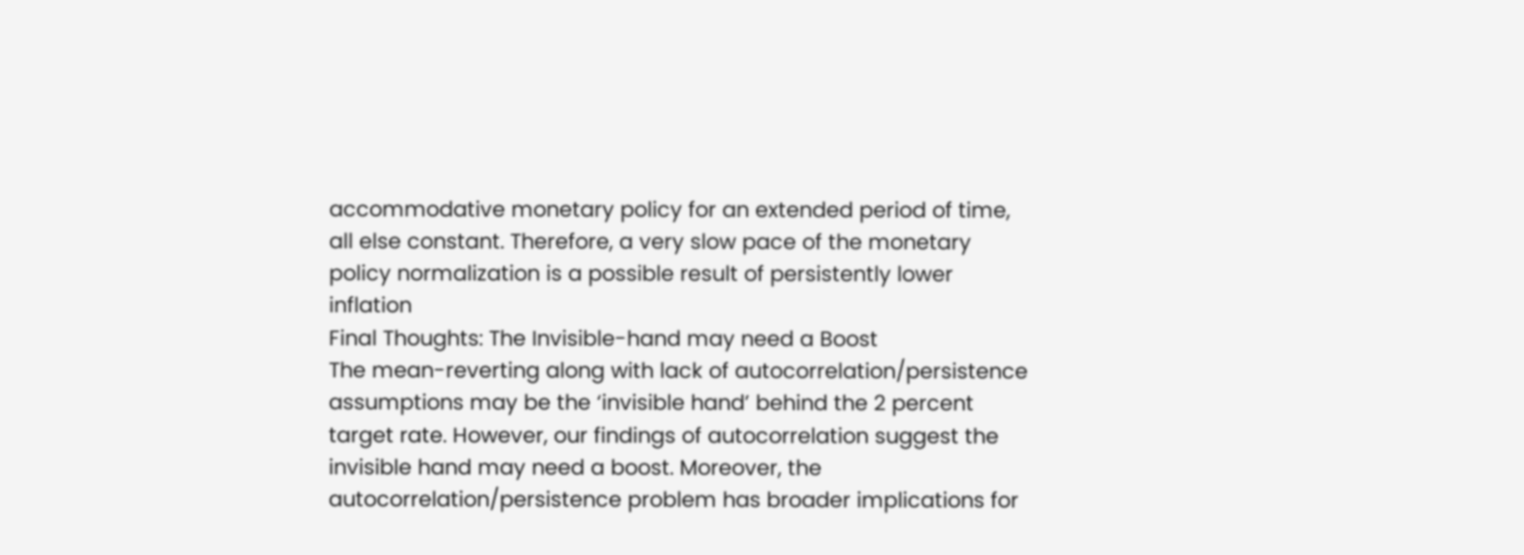accommodative monetary policy for an extended period of time, all else constant. Therefore, a very slow pace of the monetary policy normalization is a possible result of persistently lower inflation
Final Thoughts: The Invisible-hand may need a Boost
The mean-reverting along with lack of autocorrelation/persistence assumptions may be the ‘invisible hand’ behind the 2 percent target rate. However, our findings of autocorrelation suggest the invisible hand may need a boost. Moreover, the autocorrelation/persistence problem has broader implications for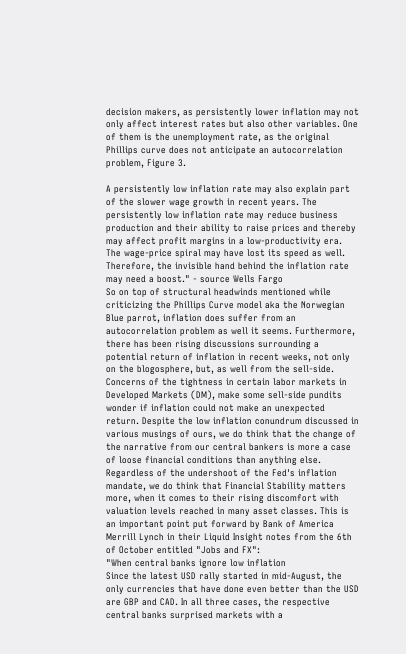decision makers, as persistently lower inflation may not only affect interest rates but also other variables. One of them is the unemployment rate, as the original Phillips curve does not anticipate an autocorrelation problem, Figure 3.

A persistently low inflation rate may also explain part of the slower wage growth in recent years. The persistently low inflation rate may reduce business production and their ability to raise prices and thereby may affect profit margins in a low-productivity era. The wage-price spiral may have lost its speed as well. Therefore, the invisible hand behind the inflation rate may need a boost." - source Wells Fargo
So on top of structural headwinds mentioned while criticizing the Phillips Curve model aka the Norwegian Blue parrot, inflation does suffer from an autocorrelation problem as well it seems. Furthermore, there has been rising discussions surrounding a potential return of inflation in recent weeks, not only on the blogosphere, but, as well from the sell-side. Concerns of the tightness in certain labor markets in Developed Markets (DM), make some sell-side pundits wonder if inflation could not make an unexpected return. Despite the low inflation conundrum discussed in various musings of ours, we do think that the change of the narrative from our central bankers is more a case of loose financial conditions than anything else. Regardless of the undershoot of the Fed's inflation mandate, we do think that Financial Stability matters more, when it comes to their rising discomfort with valuation levels reached in many asset classes. This is an important point put forward by Bank of America Merrill Lynch in their Liquid Insight notes from the 6th of October entitled "Jobs and FX":
"When central banks ignore low inflation
Since the latest USD rally started in mid-August, the only currencies that have done even better than the USD are GBP and CAD. In all three cases, the respective central banks surprised markets with a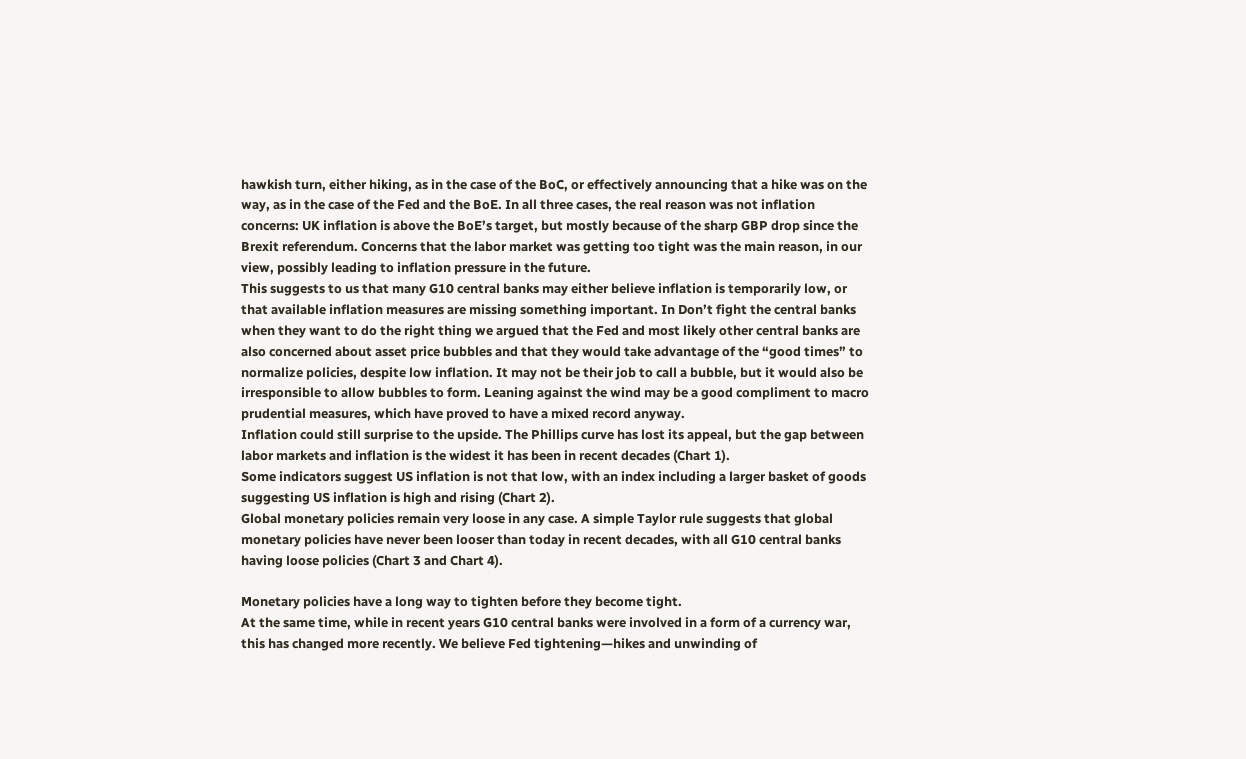hawkish turn, either hiking, as in the case of the BoC, or effectively announcing that a hike was on the way, as in the case of the Fed and the BoE. In all three cases, the real reason was not inflation concerns: UK inflation is above the BoE’s target, but mostly because of the sharp GBP drop since the Brexit referendum. Concerns that the labor market was getting too tight was the main reason, in our view, possibly leading to inflation pressure in the future.
This suggests to us that many G10 central banks may either believe inflation is temporarily low, or that available inflation measures are missing something important. In Don’t fight the central banks when they want to do the right thing we argued that the Fed and most likely other central banks are also concerned about asset price bubbles and that they would take advantage of the “good times” to normalize policies, despite low inflation. It may not be their job to call a bubble, but it would also be irresponsible to allow bubbles to form. Leaning against the wind may be a good compliment to macro prudential measures, which have proved to have a mixed record anyway.
Inflation could still surprise to the upside. The Phillips curve has lost its appeal, but the gap between labor markets and inflation is the widest it has been in recent decades (Chart 1).
Some indicators suggest US inflation is not that low, with an index including a larger basket of goods suggesting US inflation is high and rising (Chart 2).
Global monetary policies remain very loose in any case. A simple Taylor rule suggests that global monetary policies have never been looser than today in recent decades, with all G10 central banks having loose policies (Chart 3 and Chart 4).

Monetary policies have a long way to tighten before they become tight.
At the same time, while in recent years G10 central banks were involved in a form of a currency war, this has changed more recently. We believe Fed tightening—hikes and unwinding of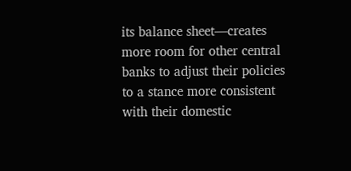its balance sheet—creates more room for other central banks to adjust their policies to a stance more consistent with their domestic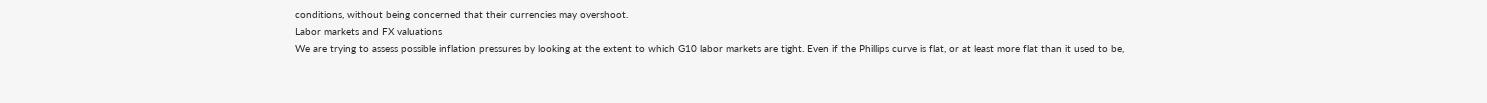conditions, without being concerned that their currencies may overshoot.
Labor markets and FX valuations
We are trying to assess possible inflation pressures by looking at the extent to which G10 labor markets are tight. Even if the Phillips curve is flat, or at least more flat than it used to be,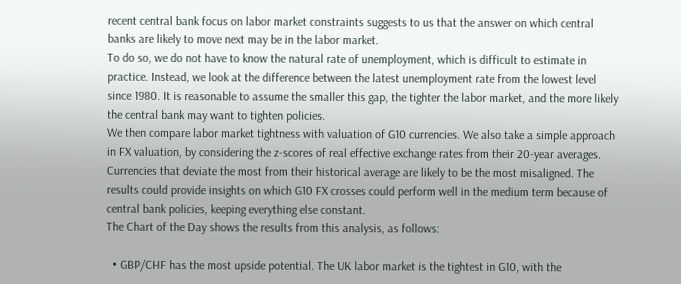recent central bank focus on labor market constraints suggests to us that the answer on which central banks are likely to move next may be in the labor market.
To do so, we do not have to know the natural rate of unemployment, which is difficult to estimate in practice. Instead, we look at the difference between the latest unemployment rate from the lowest level since 1980. It is reasonable to assume the smaller this gap, the tighter the labor market, and the more likely the central bank may want to tighten policies.
We then compare labor market tightness with valuation of G10 currencies. We also take a simple approach in FX valuation, by considering the z-scores of real effective exchange rates from their 20-year averages. Currencies that deviate the most from their historical average are likely to be the most misaligned. The results could provide insights on which G10 FX crosses could perform well in the medium term because of central bank policies, keeping everything else constant.
The Chart of the Day shows the results from this analysis, as follows:

  • GBP/CHF has the most upside potential. The UK labor market is the tightest in G10, with the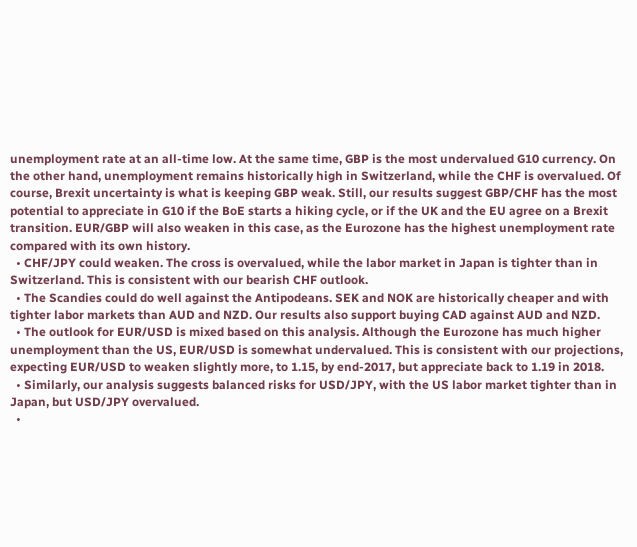unemployment rate at an all-time low. At the same time, GBP is the most undervalued G10 currency. On the other hand, unemployment remains historically high in Switzerland, while the CHF is overvalued. Of course, Brexit uncertainty is what is keeping GBP weak. Still, our results suggest GBP/CHF has the most potential to appreciate in G10 if the BoE starts a hiking cycle, or if the UK and the EU agree on a Brexit transition. EUR/GBP will also weaken in this case, as the Eurozone has the highest unemployment rate compared with its own history.
  • CHF/JPY could weaken. The cross is overvalued, while the labor market in Japan is tighter than in Switzerland. This is consistent with our bearish CHF outlook.
  • The Scandies could do well against the Antipodeans. SEK and NOK are historically cheaper and with tighter labor markets than AUD and NZD. Our results also support buying CAD against AUD and NZD.
  • The outlook for EUR/USD is mixed based on this analysis. Although the Eurozone has much higher unemployment than the US, EUR/USD is somewhat undervalued. This is consistent with our projections, expecting EUR/USD to weaken slightly more, to 1.15, by end-2017, but appreciate back to 1.19 in 2018.
  • Similarly, our analysis suggests balanced risks for USD/JPY, with the US labor market tighter than in Japan, but USD/JPY overvalued.
  •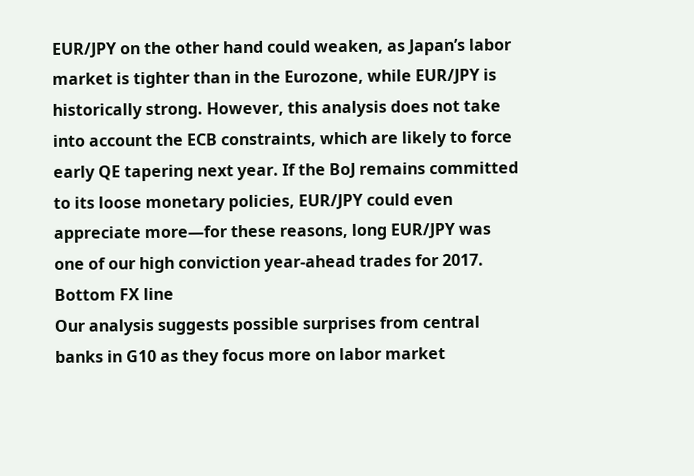EUR/JPY on the other hand could weaken, as Japan’s labor market is tighter than in the Eurozone, while EUR/JPY is historically strong. However, this analysis does not take into account the ECB constraints, which are likely to force early QE tapering next year. If the BoJ remains committed to its loose monetary policies, EUR/JPY could even appreciate more—for these reasons, long EUR/JPY was one of our high conviction year-ahead trades for 2017.
Bottom FX line
Our analysis suggests possible surprises from central banks in G10 as they focus more on labor market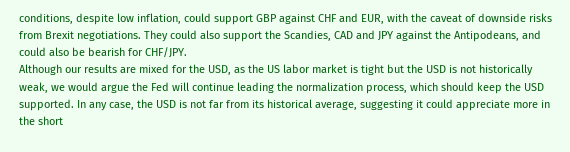conditions, despite low inflation, could support GBP against CHF and EUR, with the caveat of downside risks from Brexit negotiations. They could also support the Scandies, CAD and JPY against the Antipodeans, and could also be bearish for CHF/JPY.
Although our results are mixed for the USD, as the US labor market is tight but the USD is not historically weak, we would argue the Fed will continue leading the normalization process, which should keep the USD supported. In any case, the USD is not far from its historical average, suggesting it could appreciate more in the short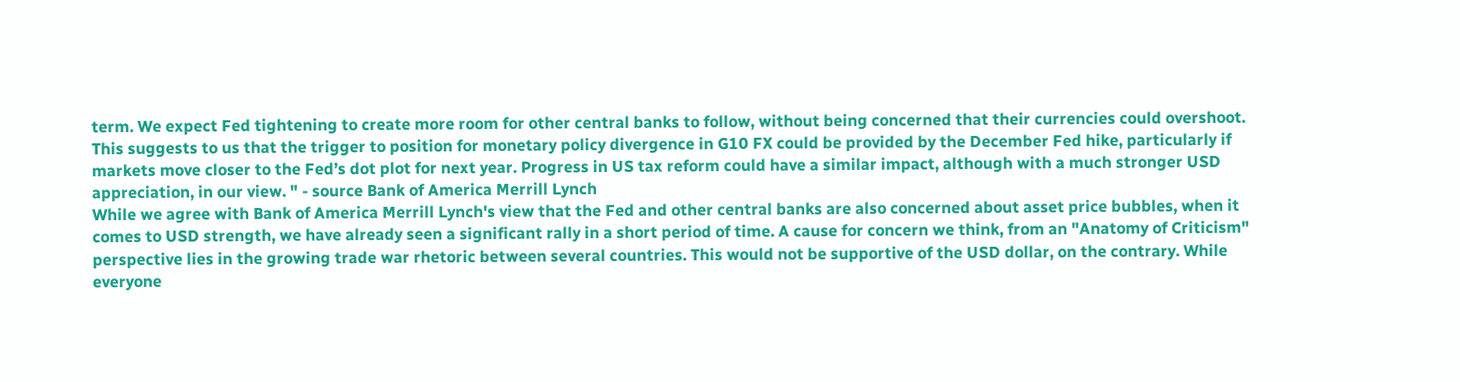term. We expect Fed tightening to create more room for other central banks to follow, without being concerned that their currencies could overshoot. This suggests to us that the trigger to position for monetary policy divergence in G10 FX could be provided by the December Fed hike, particularly if markets move closer to the Fed’s dot plot for next year. Progress in US tax reform could have a similar impact, although with a much stronger USD
appreciation, in our view. " - source Bank of America Merrill Lynch
While we agree with Bank of America Merrill Lynch's view that the Fed and other central banks are also concerned about asset price bubbles, when it comes to USD strength, we have already seen a significant rally in a short period of time. A cause for concern we think, from an "Anatomy of Criticism" perspective lies in the growing trade war rhetoric between several countries. This would not be supportive of the USD dollar, on the contrary. While everyone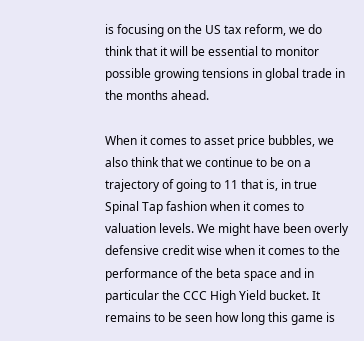is focusing on the US tax reform, we do think that it will be essential to monitor possible growing tensions in global trade in the months ahead.

When it comes to asset price bubbles, we also think that we continue to be on a trajectory of going to 11 that is, in true Spinal Tap fashion when it comes to valuation levels. We might have been overly defensive credit wise when it comes to the performance of the beta space and in particular the CCC High Yield bucket. It remains to be seen how long this game is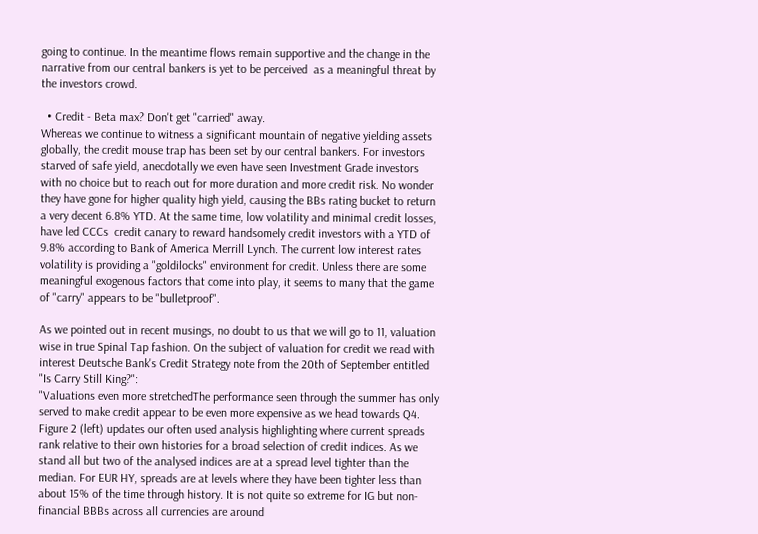going to continue. In the meantime flows remain supportive and the change in the narrative from our central bankers is yet to be perceived  as a meaningful threat by the investors crowd.

  • Credit - Beta max? Don't get "carried" away.
Whereas we continue to witness a significant mountain of negative yielding assets globally, the credit mouse trap has been set by our central bankers. For investors starved of safe yield, anecdotally we even have seen Investment Grade investors with no choice but to reach out for more duration and more credit risk. No wonder they have gone for higher quality high yield, causing the BBs rating bucket to return a very decent 6.8% YTD. At the same time, low volatility and minimal credit losses, have led CCCs  credit canary to reward handsomely credit investors with a YTD of 9.8% according to Bank of America Merrill Lynch. The current low interest rates volatility is providing a "goldilocks" environment for credit. Unless there are some meaningful exogenous factors that come into play, it seems to many that the game of "carry" appears to be "bulletproof".

As we pointed out in recent musings, no doubt to us that we will go to 11, valuation wise in true Spinal Tap fashion. On the subject of valuation for credit we read with interest Deutsche Bank's Credit Strategy note from the 20th of September entitled "Is Carry Still King?":
"Valuations even more stretchedThe performance seen through the summer has only served to make credit appear to be even more expensive as we head towards Q4. Figure 2 (left) updates our often used analysis highlighting where current spreads rank relative to their own histories for a broad selection of credit indices. As we stand all but two of the analysed indices are at a spread level tighter than the median. For EUR HY, spreads are at levels where they have been tighter less than about 15% of the time through history. It is not quite so extreme for IG but non-financial BBBs across all currencies are around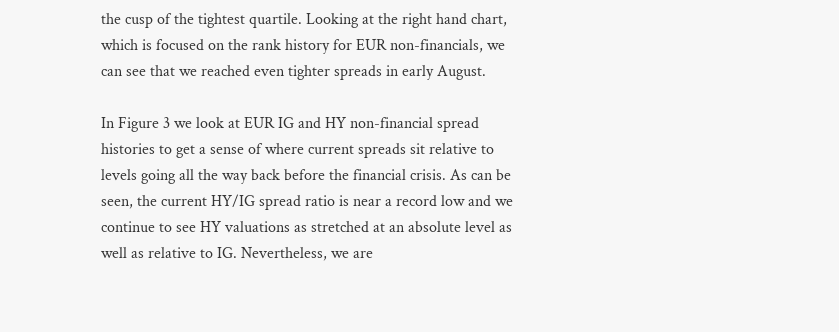the cusp of the tightest quartile. Looking at the right hand chart, which is focused on the rank history for EUR non-financials, we can see that we reached even tighter spreads in early August.

In Figure 3 we look at EUR IG and HY non-financial spread histories to get a sense of where current spreads sit relative to levels going all the way back before the financial crisis. As can be seen, the current HY/IG spread ratio is near a record low and we continue to see HY valuations as stretched at an absolute level as well as relative to IG. Nevertheless, we are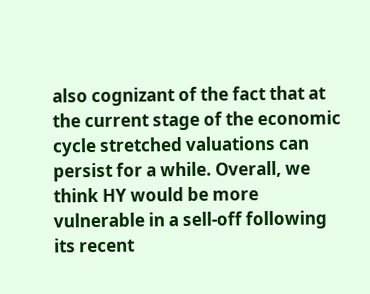also cognizant of the fact that at the current stage of the economic cycle stretched valuations can persist for a while. Overall, we think HY would be more vulnerable in a sell-off following its recent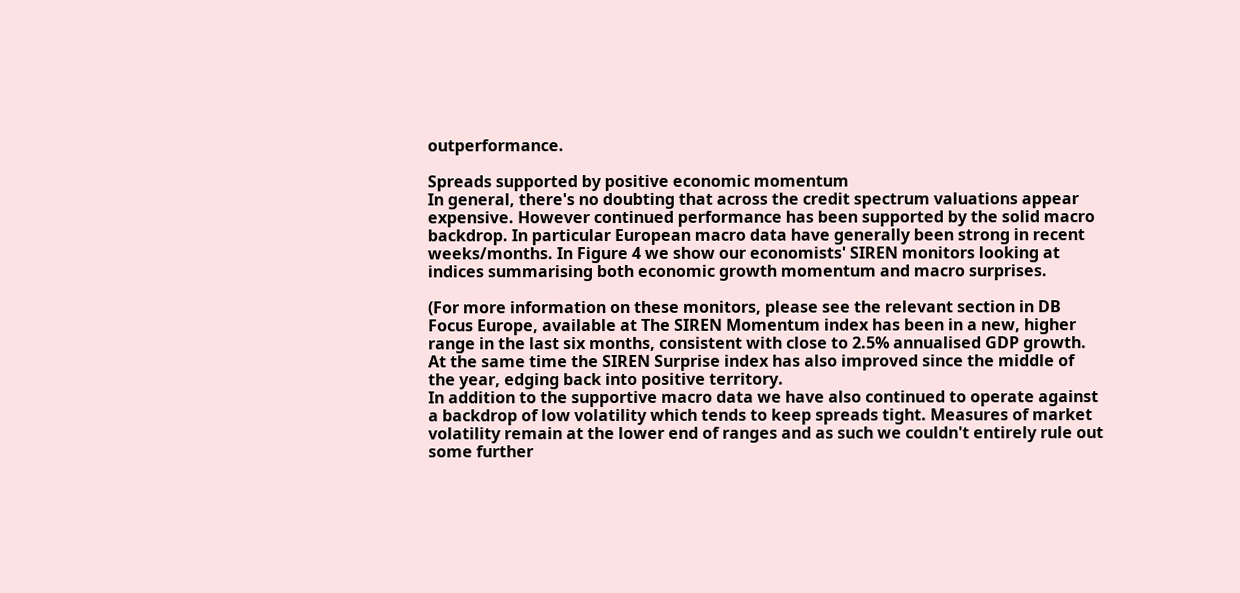outperformance.

Spreads supported by positive economic momentum
In general, there's no doubting that across the credit spectrum valuations appear expensive. However continued performance has been supported by the solid macro backdrop. In particular European macro data have generally been strong in recent weeks/months. In Figure 4 we show our economists' SIREN monitors looking at indices summarising both economic growth momentum and macro surprises.

(For more information on these monitors, please see the relevant section in DB Focus Europe, available at The SIREN Momentum index has been in a new, higher range in the last six months, consistent with close to 2.5% annualised GDP growth. At the same time the SIREN Surprise index has also improved since the middle of the year, edging back into positive territory.
In addition to the supportive macro data we have also continued to operate against a backdrop of low volatility which tends to keep spreads tight. Measures of market volatility remain at the lower end of ranges and as such we couldn't entirely rule out some further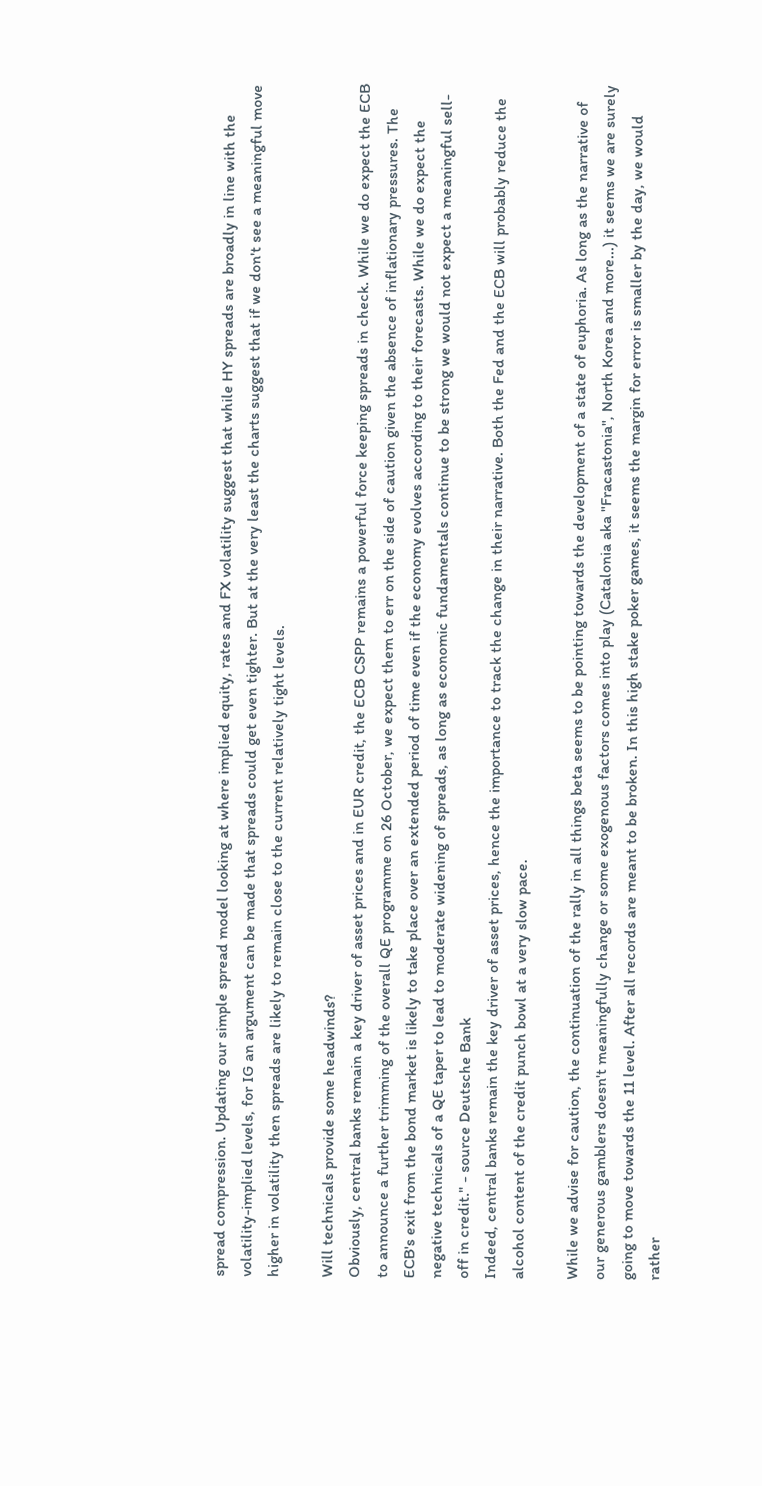spread compression. Updating our simple spread model looking at where implied equity, rates and FX volatility suggest that while HY spreads are broadly in line with the volatility-implied levels, for IG an argument can be made that spreads could get even tighter. But at the very least the charts suggest that if we don't see a meaningful move higher in volatility then spreads are likely to remain close to the current relatively tight levels.

Will technicals provide some headwinds?
Obviously, central banks remain a key driver of asset prices and in EUR credit, the ECB CSPP remains a powerful force keeping spreads in check. While we do expect the ECB to announce a further trimming of the overall QE programme on 26 October, we expect them to err on the side of caution given the absence of inflationary pressures. The ECB's exit from the bond market is likely to take place over an extended period of time even if the economy evolves according to their forecasts. While we do expect the negative technicals of a QE taper to lead to moderate widening of spreads, as long as economic fundamentals continue to be strong we would not expect a meaningful sell-off in credit." - source Deutsche Bank
Indeed, central banks remain the key driver of asset prices, hence the importance to track the change in their narrative. Both the Fed and the ECB will probably reduce the alcohol content of the credit punch bowl at a very slow pace.

While we advise for caution, the continuation of the rally in all things beta seems to be pointing towards the development of a state of euphoria. As long as the narrative of our generous gamblers doesn't meaningfully change or some exogenous factors comes into play (Catalonia aka "Fracastonia", North Korea and more...) it seems we are surely going to move towards the 11 level. After all records are meant to be broken. In this high stake poker games, it seems the margin for error is smaller by the day, we would rather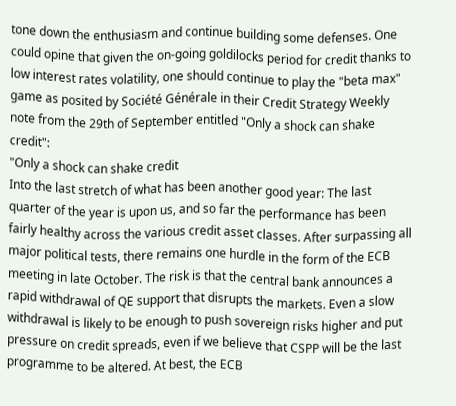tone down the enthusiasm and continue building some defenses. One could opine that given the on-going goldilocks period for credit thanks to low interest rates volatility, one should continue to play the "beta max" game as posited by Société Générale in their Credit Strategy Weekly note from the 29th of September entitled "Only a shock can shake credit":
"Only a shock can shake credit
Into the last stretch of what has been another good year: The last quarter of the year is upon us, and so far the performance has been fairly healthy across the various credit asset classes. After surpassing all major political tests, there remains one hurdle in the form of the ECB meeting in late October. The risk is that the central bank announces a rapid withdrawal of QE support that disrupts the markets. Even a slow withdrawal is likely to be enough to push sovereign risks higher and put pressure on credit spreads, even if we believe that CSPP will be the last programme to be altered. At best, the ECB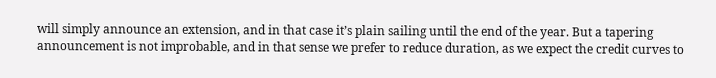will simply announce an extension, and in that case it’s plain sailing until the end of the year. But a tapering announcement is not improbable, and in that sense we prefer to reduce duration, as we expect the credit curves to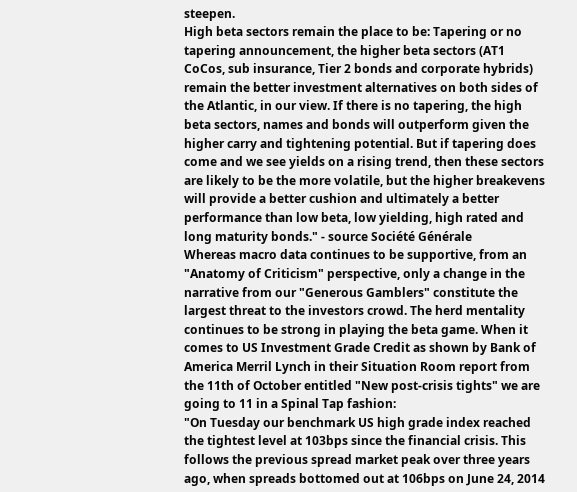steepen.
High beta sectors remain the place to be: Tapering or no tapering announcement, the higher beta sectors (AT1 CoCos, sub insurance, Tier 2 bonds and corporate hybrids) remain the better investment alternatives on both sides of the Atlantic, in our view. If there is no tapering, the high beta sectors, names and bonds will outperform given the higher carry and tightening potential. But if tapering does come and we see yields on a rising trend, then these sectors are likely to be the more volatile, but the higher breakevens will provide a better cushion and ultimately a better performance than low beta, low yielding, high rated and long maturity bonds." - source Société Générale
Whereas macro data continues to be supportive, from an "Anatomy of Criticism" perspective, only a change in the narrative from our "Generous Gamblers" constitute the largest threat to the investors crowd. The herd mentality continues to be strong in playing the beta game. When it comes to US Investment Grade Credit as shown by Bank of America Merril Lynch in their Situation Room report from the 11th of October entitled "New post-crisis tights" we are going to 11 in a Spinal Tap fashion:
"On Tuesday our benchmark US high grade index reached the tightest level at 103bps since the financial crisis. This follows the previous spread market peak over three years ago, when spreads bottomed out at 106bps on June 24, 2014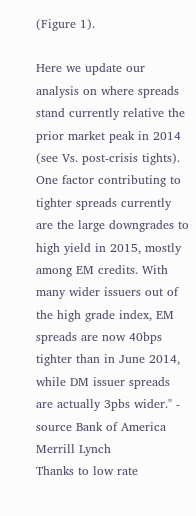(Figure 1).

Here we update our analysis on where spreads stand currently relative the prior market peak in 2014 (see Vs. post-crisis tights). One factor contributing to tighter spreads currently are the large downgrades to high yield in 2015, mostly among EM credits. With many wider issuers out of the high grade index, EM spreads are now 40bps tighter than in June 2014, while DM issuer spreads are actually 3pbs wider." - source Bank of America Merrill Lynch
Thanks to low rate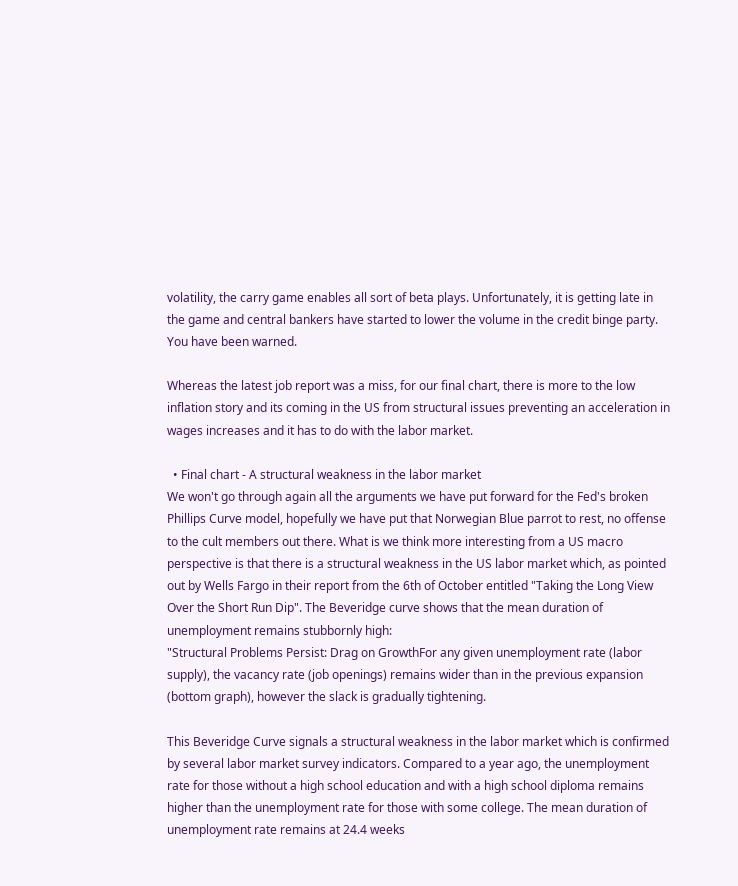volatility, the carry game enables all sort of beta plays. Unfortunately, it is getting late in the game and central bankers have started to lower the volume in the credit binge party. You have been warned.

Whereas the latest job report was a miss, for our final chart, there is more to the low inflation story and its coming in the US from structural issues preventing an acceleration in wages increases and it has to do with the labor market.

  • Final chart - A structural weakness in the labor market
We won't go through again all the arguments we have put forward for the Fed's broken Phillips Curve model, hopefully we have put that Norwegian Blue parrot to rest, no offense to the cult members out there. What is we think more interesting from a US macro perspective is that there is a structural weakness in the US labor market which, as pointed out by Wells Fargo in their report from the 6th of October entitled "Taking the Long View Over the Short Run Dip". The Beveridge curve shows that the mean duration of unemployment remains stubbornly high:
"Structural Problems Persist: Drag on GrowthFor any given unemployment rate (labor supply), the vacancy rate (job openings) remains wider than in the previous expansion (bottom graph), however the slack is gradually tightening.

This Beveridge Curve signals a structural weakness in the labor market which is confirmed by several labor market survey indicators. Compared to a year ago, the unemployment rate for those without a high school education and with a high school diploma remains higher than the unemployment rate for those with some college. The mean duration of unemployment rate remains at 24.4 weeks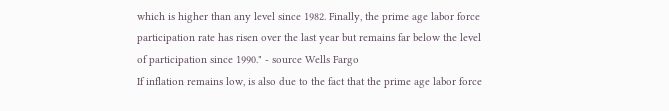which is higher than any level since 1982. Finally, the prime age labor force participation rate has risen over the last year but remains far below the level of participation since 1990." - source Wells Fargo
If inflation remains low, is also due to the fact that the prime age labor force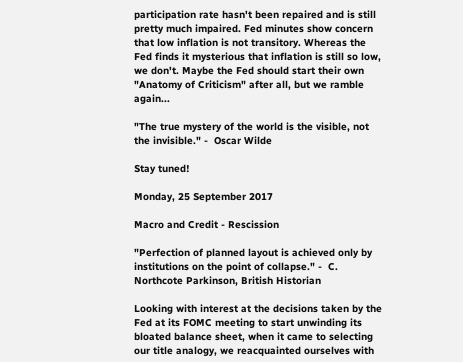participation rate hasn't been repaired and is still pretty much impaired. Fed minutes show concern that low inflation is not transitory. Whereas the Fed finds it mysterious that inflation is still so low, we don't. Maybe the Fed should start their own "Anatomy of Criticism" after all, but we ramble again...

"The true mystery of the world is the visible, not the invisible." -  Oscar Wilde

Stay tuned!

Monday, 25 September 2017

Macro and Credit - Rescission

"Perfection of planned layout is achieved only by institutions on the point of collapse." -  C. Northcote Parkinson, British Historian

Looking with interest at the decisions taken by the Fed at its FOMC meeting to start unwinding its bloated balance sheet, when it came to selecting our title analogy, we reacquainted ourselves with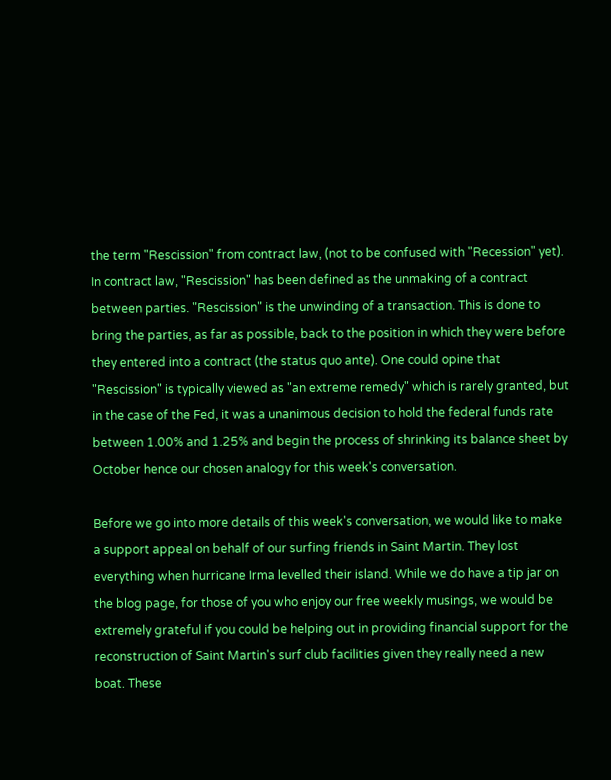the term "Rescission" from contract law, (not to be confused with "Recession" yet). In contract law, "Rescission" has been defined as the unmaking of a contract between parties. "Rescission" is the unwinding of a transaction. This is done to bring the parties, as far as possible, back to the position in which they were before they entered into a contract (the status quo ante). One could opine that "Rescission" is typically viewed as "an extreme remedy" which is rarely granted, but in the case of the Fed, it was a unanimous decision to hold the federal funds rate between 1.00% and 1.25% and begin the process of shrinking its balance sheet by October hence our chosen analogy for this week's conversation.

Before we go into more details of this week's conversation, we would like to make a support appeal on behalf of our surfing friends in Saint Martin. They lost everything when hurricane Irma levelled their island. While we do have a tip jar on the blog page, for those of you who enjoy our free weekly musings, we would be extremely grateful if you could be helping out in providing financial support for the reconstruction of Saint Martin's surf club facilities given they really need a new boat. These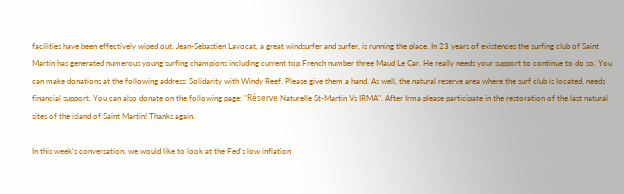facilities have been effectively wiped out. Jean-Sebastien Lavocat, a great windsurfer and surfer, is running the place. In 23 years of existences the surfing club of Saint Martin has generated numerous young surfing champions including current top French number three Maud Le Car. He really needs your support to continue to do so. You can make donations at the following address: Solidarity with Windy Reef. Please give them a hand. As well, the natural reserve area where the surf club is located, needs financial support. You can also donate on the following page: "Réserve Naturelle St-Martin Vs IRMA". After Irma please participate in the restoration of the last natural sites of the island of Saint Martin! Thanks again.

In this week's conversation, we would like to look at the Fed's low inflation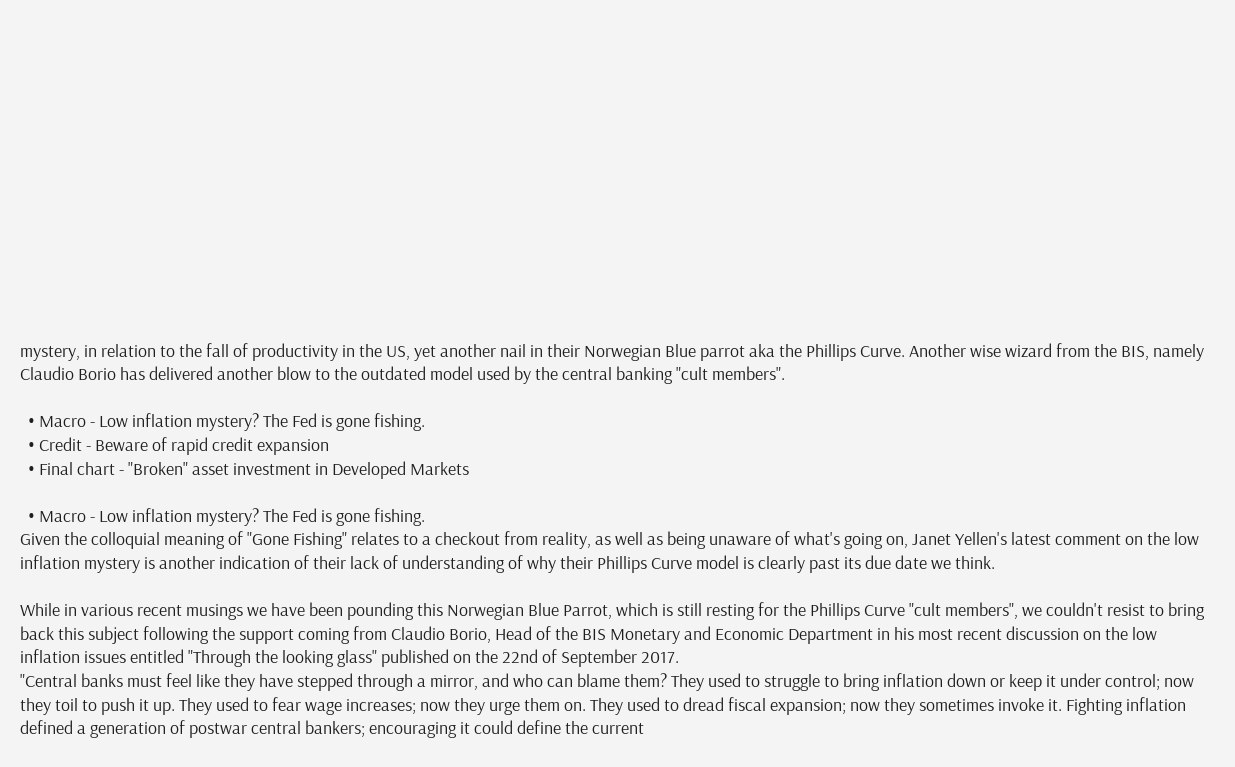mystery, in relation to the fall of productivity in the US, yet another nail in their Norwegian Blue parrot aka the Phillips Curve. Another wise wizard from the BIS, namely Claudio Borio has delivered another blow to the outdated model used by the central banking "cult members".

  • Macro - Low inflation mystery? The Fed is gone fishing.
  • Credit - Beware of rapid credit expansion
  • Final chart - "Broken" asset investment in Developed Markets

  • Macro - Low inflation mystery? The Fed is gone fishing.
Given the colloquial meaning of "Gone Fishing" relates to a checkout from reality, as well as being unaware of what's going on, Janet Yellen's latest comment on the low inflation mystery is another indication of their lack of understanding of why their Phillips Curve model is clearly past its due date we think.

While in various recent musings we have been pounding this Norwegian Blue Parrot, which is still resting for the Phillips Curve "cult members", we couldn't resist to bring back this subject following the support coming from Claudio Borio, Head of the BIS Monetary and Economic Department in his most recent discussion on the low inflation issues entitled "Through the looking glass" published on the 22nd of September 2017.
"Central banks must feel like they have stepped through a mirror, and who can blame them? They used to struggle to bring inflation down or keep it under control; now they toil to push it up. They used to fear wage increases; now they urge them on. They used to dread fiscal expansion; now they sometimes invoke it. Fighting inflation defined a generation of postwar central bankers; encouraging it could define the current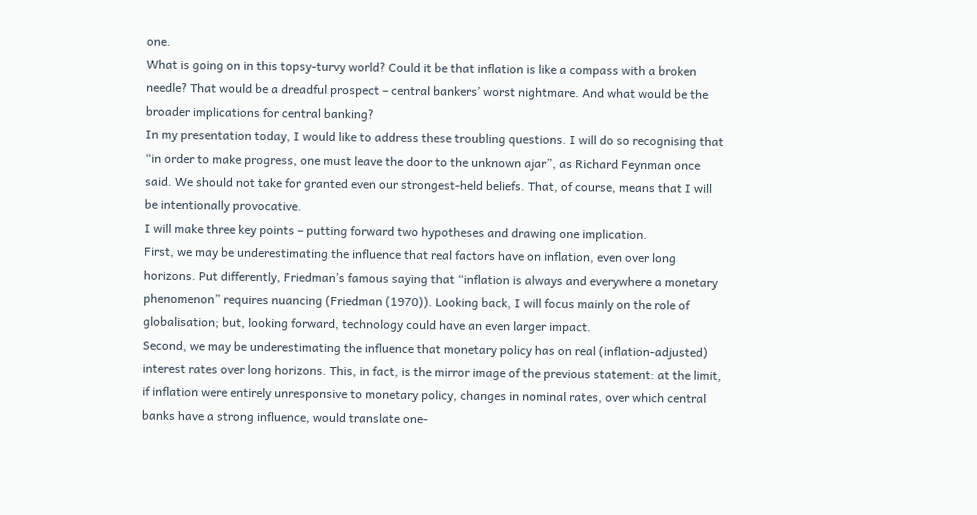one.
What is going on in this topsy-turvy world? Could it be that inflation is like a compass with a broken needle? That would be a dreadful prospect – central bankers’ worst nightmare. And what would be the broader implications for central banking?
In my presentation today, I would like to address these troubling questions. I will do so recognising that “in order to make progress, one must leave the door to the unknown ajar”, as Richard Feynman once said. We should not take for granted even our strongest-held beliefs. That, of course, means that I will be intentionally provocative.
I will make three key points – putting forward two hypotheses and drawing one implication.
First, we may be underestimating the influence that real factors have on inflation, even over long horizons. Put differently, Friedman’s famous saying that “inflation is always and everywhere a monetary phenomenon” requires nuancing (Friedman (1970)). Looking back, I will focus mainly on the role of globalisation; but, looking forward, technology could have an even larger impact.
Second, we may be underestimating the influence that monetary policy has on real (inflation-adjusted) interest rates over long horizons. This, in fact, is the mirror image of the previous statement: at the limit, if inflation were entirely unresponsive to monetary policy, changes in nominal rates, over which central banks have a strong influence, would translate one-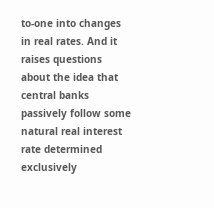to-one into changes in real rates. And it raises questions about the idea that central banks passively follow some natural real interest rate determined exclusively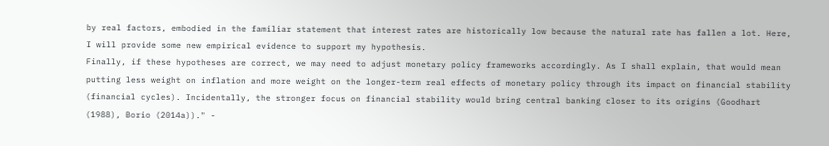by real factors, embodied in the familiar statement that interest rates are historically low because the natural rate has fallen a lot. Here, I will provide some new empirical evidence to support my hypothesis.
Finally, if these hypotheses are correct, we may need to adjust monetary policy frameworks accordingly. As I shall explain, that would mean putting less weight on inflation and more weight on the longer-term real effects of monetary policy through its impact on financial stability (financial cycles). Incidentally, the stronger focus on financial stability would bring central banking closer to its origins (Goodhart (1988), Borio (2014a))." -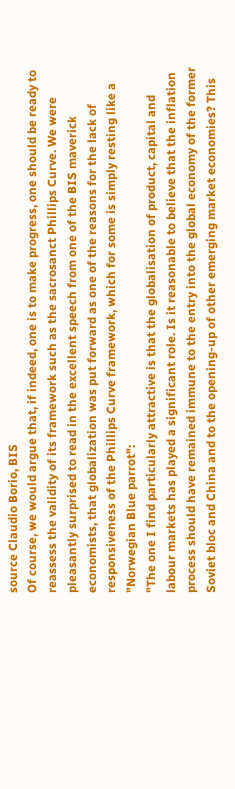source Claudio Borio, BIS
Of course, we would argue that, if indeed, one is to make progress, one should be ready to reassess the validity of its framework such as the sacrosanct Phillips Curve. We were pleasantly surprised to read in the excellent speech from one of the BIS maverick economists, that globalization was put forward as one of the reasons for the lack of responsiveness of the Phillips Curve framework, which for some is simply resting like a "Norwegian Blue parrot":
"The one I find particularly attractive is that the globalisation of product, capital and labour markets has played a significant role. Is it reasonable to believe that the inflation process should have remained immune to the entry into the global economy of the former Soviet bloc and China and to the opening-up of other emerging market economies? This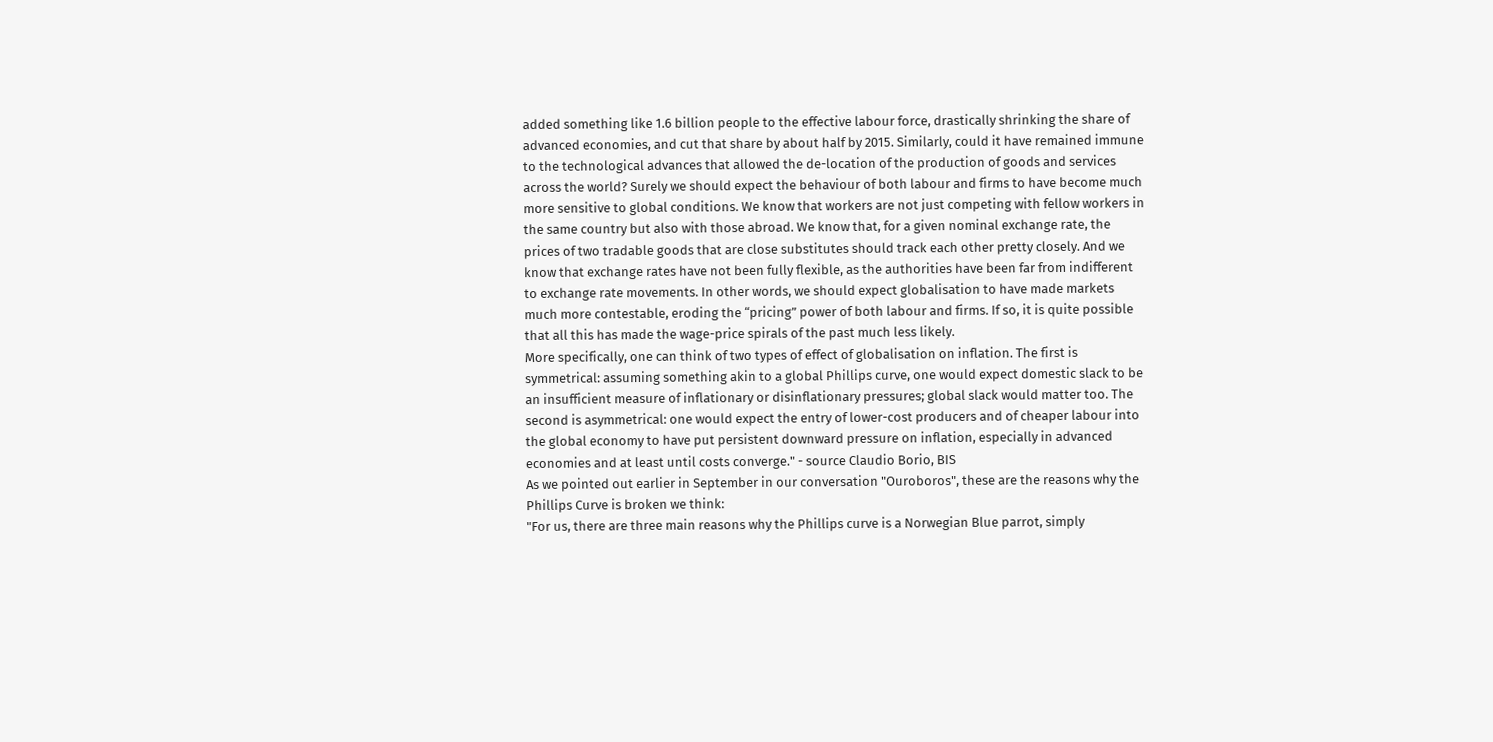added something like 1.6 billion people to the effective labour force, drastically shrinking the share of advanced economies, and cut that share by about half by 2015. Similarly, could it have remained immune to the technological advances that allowed the de-location of the production of goods and services across the world? Surely we should expect the behaviour of both labour and firms to have become much more sensitive to global conditions. We know that workers are not just competing with fellow workers in the same country but also with those abroad. We know that, for a given nominal exchange rate, the prices of two tradable goods that are close substitutes should track each other pretty closely. And we know that exchange rates have not been fully flexible, as the authorities have been far from indifferent to exchange rate movements. In other words, we should expect globalisation to have made markets much more contestable, eroding the “pricing” power of both labour and firms. If so, it is quite possible that all this has made the wage-price spirals of the past much less likely.
More specifically, one can think of two types of effect of globalisation on inflation. The first is symmetrical: assuming something akin to a global Phillips curve, one would expect domestic slack to be an insufficient measure of inflationary or disinflationary pressures; global slack would matter too. The second is asymmetrical: one would expect the entry of lower-cost producers and of cheaper labour into the global economy to have put persistent downward pressure on inflation, especially in advanced economies and at least until costs converge." - source Claudio Borio, BIS
As we pointed out earlier in September in our conversation "Ouroboros", these are the reasons why the Phillips Curve is broken we think:
"For us, there are three main reasons why the Phillips curve is a Norwegian Blue parrot, simply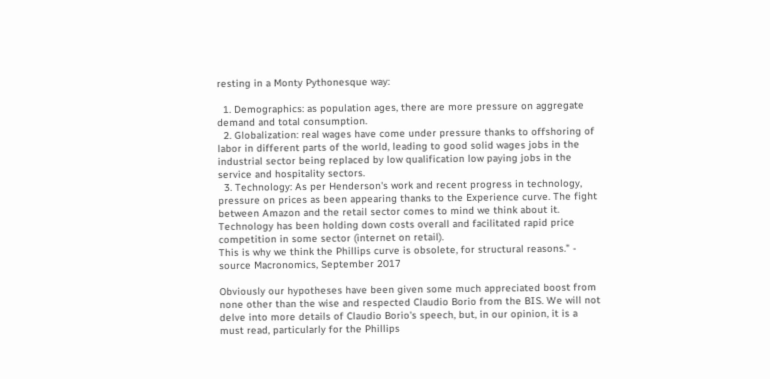resting in a Monty Pythonesque way:

  1. Demographics: as population ages, there are more pressure on aggregate demand and total consumption.
  2. Globalization: real wages have come under pressure thanks to offshoring of labor in different parts of the world, leading to good solid wages jobs in the industrial sector being replaced by low qualification low paying jobs in the service and hospitality sectors.
  3. Technology: As per Henderson's work and recent progress in technology, pressure on prices as been appearing thanks to the Experience curve. The fight between Amazon and the retail sector comes to mind we think about it. Technology has been holding down costs overall and facilitated rapid price competition in some sector (internet on retail).
This is why we think the Phillips curve is obsolete, for structural reasons." - source Macronomics, September 2017

Obviously our hypotheses have been given some much appreciated boost from none other than the wise and respected Claudio Borio from the BIS. We will not delve into more details of Claudio Borio's speech, but, in our opinion, it is a must read, particularly for the Phillips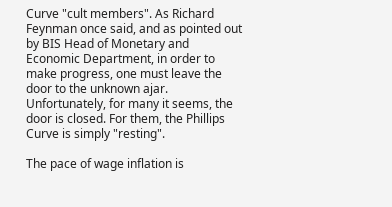Curve "cult members". As Richard Feynman once said, and as pointed out by BIS Head of Monetary and Economic Department, in order to make progress, one must leave the door to the unknown ajar. Unfortunately, for many it seems, the door is closed. For them, the Phillips Curve is simply "resting".

The pace of wage inflation is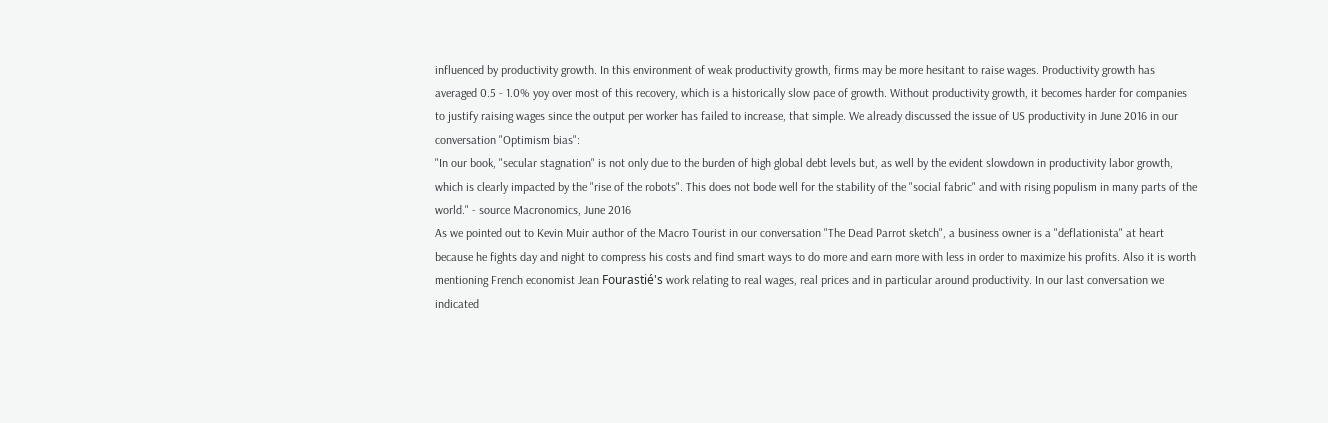influenced by productivity growth. In this environment of weak productivity growth, firms may be more hesitant to raise wages. Productivity growth has averaged 0.5 - 1.0% yoy over most of this recovery, which is a historically slow pace of growth. Without productivity growth, it becomes harder for companies to justify raising wages since the output per worker has failed to increase, that simple. We already discussed the issue of US productivity in June 2016 in our conversation "Optimism bias":
"In our book, "secular stagnation" is not only due to the burden of high global debt levels but, as well by the evident slowdown in productivity labor growth, which is clearly impacted by the "rise of the robots". This does not bode well for the stability of the "social fabric" and with rising populism in many parts of the world." - source Macronomics, June 2016
As we pointed out to Kevin Muir author of the Macro Tourist in our conversation "The Dead Parrot sketch", a business owner is a "deflationista" at heart because he fights day and night to compress his costs and find smart ways to do more and earn more with less in order to maximize his profits. Also it is worth mentioning French economist Jean Fourastié's work relating to real wages, real prices and in particular around productivity. In our last conversation we indicated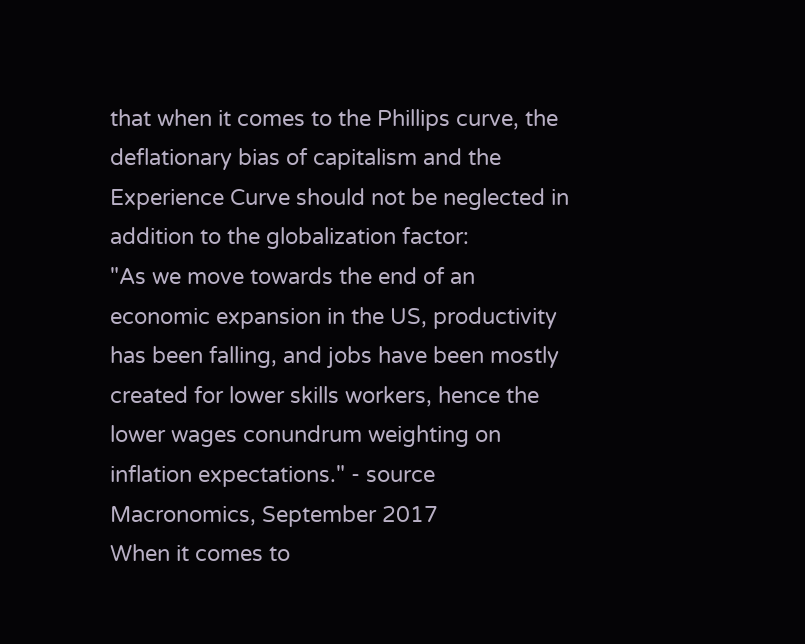that when it comes to the Phillips curve, the deflationary bias of capitalism and the Experience Curve should not be neglected in addition to the globalization factor:
"As we move towards the end of an economic expansion in the US, productivity has been falling, and jobs have been mostly created for lower skills workers, hence the lower wages conundrum weighting on inflation expectations." - source Macronomics, September 2017
When it comes to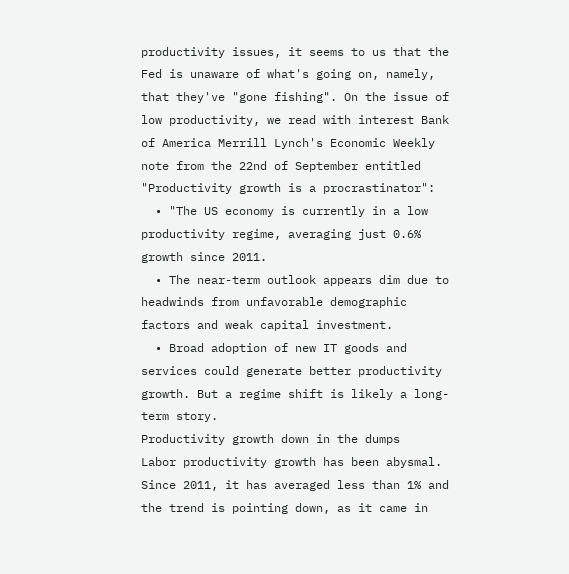productivity issues, it seems to us that the Fed is unaware of what's going on, namely, that they've "gone fishing". On the issue of low productivity, we read with interest Bank of America Merrill Lynch's Economic Weekly note from the 22nd of September entitled "Productivity growth is a procrastinator":
  • "The US economy is currently in a low productivity regime, averaging just 0.6% growth since 2011.
  • The near-term outlook appears dim due to headwinds from unfavorable demographic factors and weak capital investment.
  • Broad adoption of new IT goods and services could generate better productivity growth. But a regime shift is likely a long-term story.
Productivity growth down in the dumps
Labor productivity growth has been abysmal. Since 2011, it has averaged less than 1% and the trend is pointing down, as it came in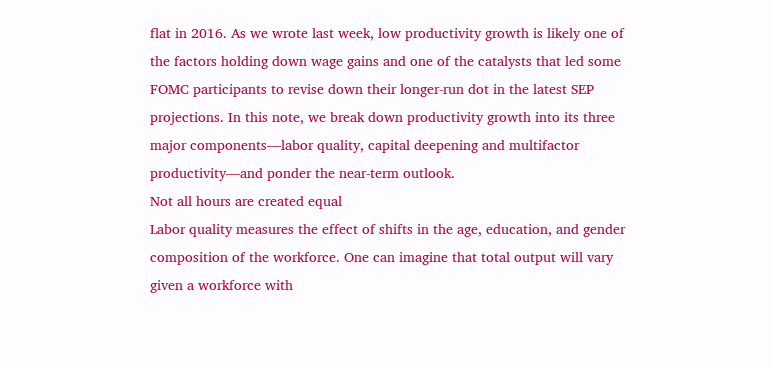flat in 2016. As we wrote last week, low productivity growth is likely one of the factors holding down wage gains and one of the catalysts that led some FOMC participants to revise down their longer-run dot in the latest SEP projections. In this note, we break down productivity growth into its three major components—labor quality, capital deepening and multifactor productivity—and ponder the near-term outlook.
Not all hours are created equal
Labor quality measures the effect of shifts in the age, education, and gender composition of the workforce. One can imagine that total output will vary given a workforce with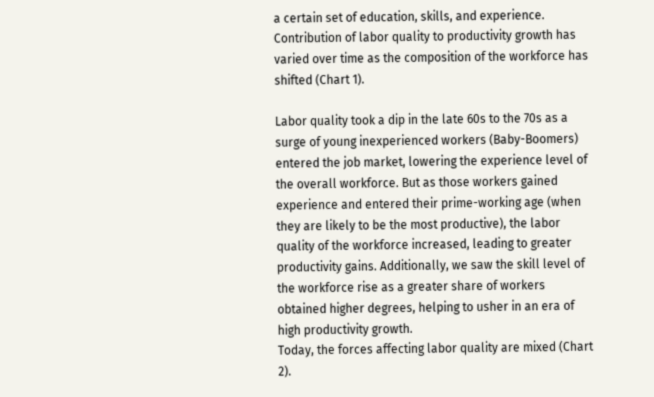a certain set of education, skills, and experience. Contribution of labor quality to productivity growth has varied over time as the composition of the workforce has shifted (Chart 1).

Labor quality took a dip in the late 60s to the 70s as a surge of young inexperienced workers (Baby-Boomers) entered the job market, lowering the experience level of the overall workforce. But as those workers gained experience and entered their prime-working age (when they are likely to be the most productive), the labor quality of the workforce increased, leading to greater productivity gains. Additionally, we saw the skill level of the workforce rise as a greater share of workers obtained higher degrees, helping to usher in an era of high productivity growth.
Today, the forces affecting labor quality are mixed (Chart 2).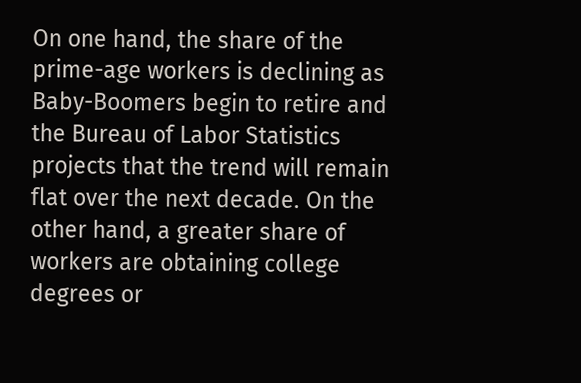On one hand, the share of the prime-age workers is declining as Baby-Boomers begin to retire and the Bureau of Labor Statistics projects that the trend will remain flat over the next decade. On the other hand, a greater share of workers are obtaining college degrees or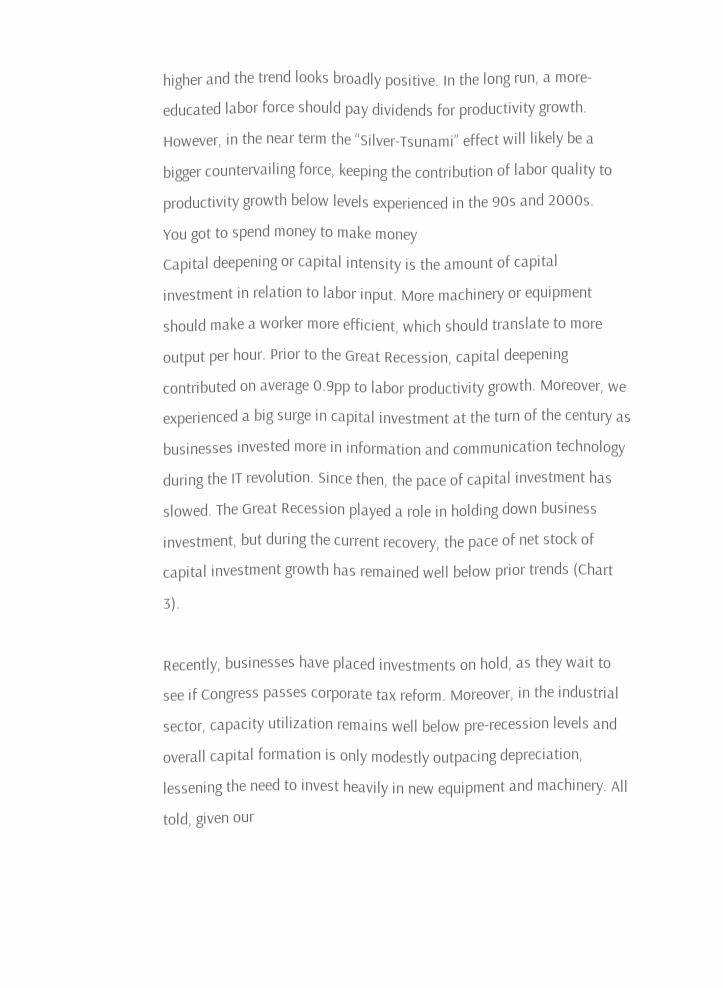higher and the trend looks broadly positive. In the long run, a more-educated labor force should pay dividends for productivity growth. However, in the near term the “Silver-Tsunami” effect will likely be a bigger countervailing force, keeping the contribution of labor quality to productivity growth below levels experienced in the 90s and 2000s.
You got to spend money to make money
Capital deepening or capital intensity is the amount of capital investment in relation to labor input. More machinery or equipment should make a worker more efficient, which should translate to more output per hour. Prior to the Great Recession, capital deepening contributed on average 0.9pp to labor productivity growth. Moreover, we experienced a big surge in capital investment at the turn of the century as businesses invested more in information and communication technology during the IT revolution. Since then, the pace of capital investment has slowed. The Great Recession played a role in holding down business investment, but during the current recovery, the pace of net stock of capital investment growth has remained well below prior trends (Chart 3).

Recently, businesses have placed investments on hold, as they wait to see if Congress passes corporate tax reform. Moreover, in the industrial sector, capacity utilization remains well below pre-recession levels and overall capital formation is only modestly outpacing depreciation, lessening the need to invest heavily in new equipment and machinery. All told, given our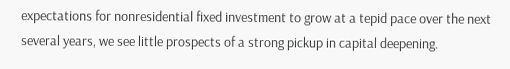expectations for nonresidential fixed investment to grow at a tepid pace over the next several years, we see little prospects of a strong pickup in capital deepening.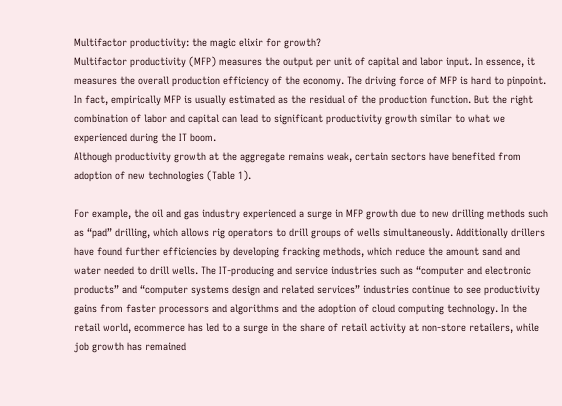Multifactor productivity: the magic elixir for growth?
Multifactor productivity (MFP) measures the output per unit of capital and labor input. In essence, it measures the overall production efficiency of the economy. The driving force of MFP is hard to pinpoint. In fact, empirically MFP is usually estimated as the residual of the production function. But the right combination of labor and capital can lead to significant productivity growth similar to what we experienced during the IT boom.
Although productivity growth at the aggregate remains weak, certain sectors have benefited from adoption of new technologies (Table 1).

For example, the oil and gas industry experienced a surge in MFP growth due to new drilling methods such as “pad” drilling, which allows rig operators to drill groups of wells simultaneously. Additionally drillers have found further efficiencies by developing fracking methods, which reduce the amount sand and water needed to drill wells. The IT-producing and service industries such as “computer and electronic products” and “computer systems design and related services” industries continue to see productivity gains from faster processors and algorithms and the adoption of cloud computing technology. In the retail world, ecommerce has led to a surge in the share of retail activity at non-store retailers, while job growth has remained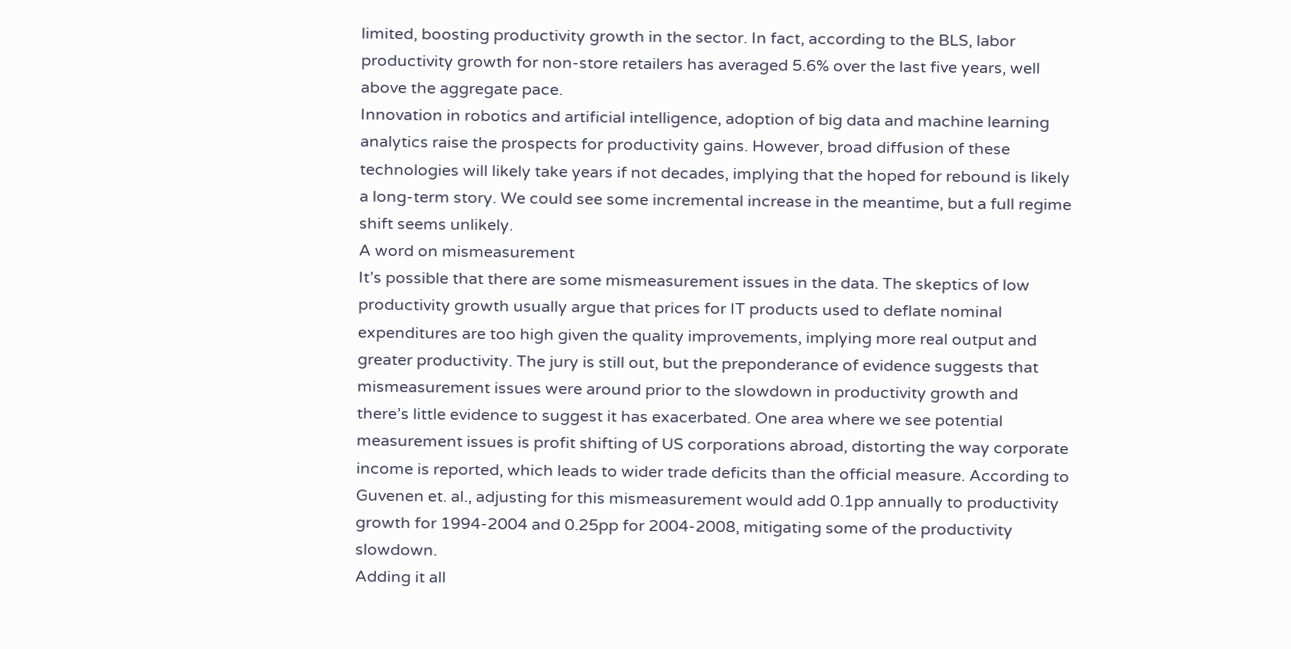limited, boosting productivity growth in the sector. In fact, according to the BLS, labor productivity growth for non-store retailers has averaged 5.6% over the last five years, well above the aggregate pace.
Innovation in robotics and artificial intelligence, adoption of big data and machine learning analytics raise the prospects for productivity gains. However, broad diffusion of these technologies will likely take years if not decades, implying that the hoped for rebound is likely a long-term story. We could see some incremental increase in the meantime, but a full regime shift seems unlikely.
A word on mismeasurement
It’s possible that there are some mismeasurement issues in the data. The skeptics of low productivity growth usually argue that prices for IT products used to deflate nominal expenditures are too high given the quality improvements, implying more real output and greater productivity. The jury is still out, but the preponderance of evidence suggests that mismeasurement issues were around prior to the slowdown in productivity growth and there’s little evidence to suggest it has exacerbated. One area where we see potential measurement issues is profit shifting of US corporations abroad, distorting the way corporate income is reported, which leads to wider trade deficits than the official measure. According to Guvenen et. al., adjusting for this mismeasurement would add 0.1pp annually to productivity growth for 1994-2004 and 0.25pp for 2004-2008, mitigating some of the productivity slowdown.
Adding it all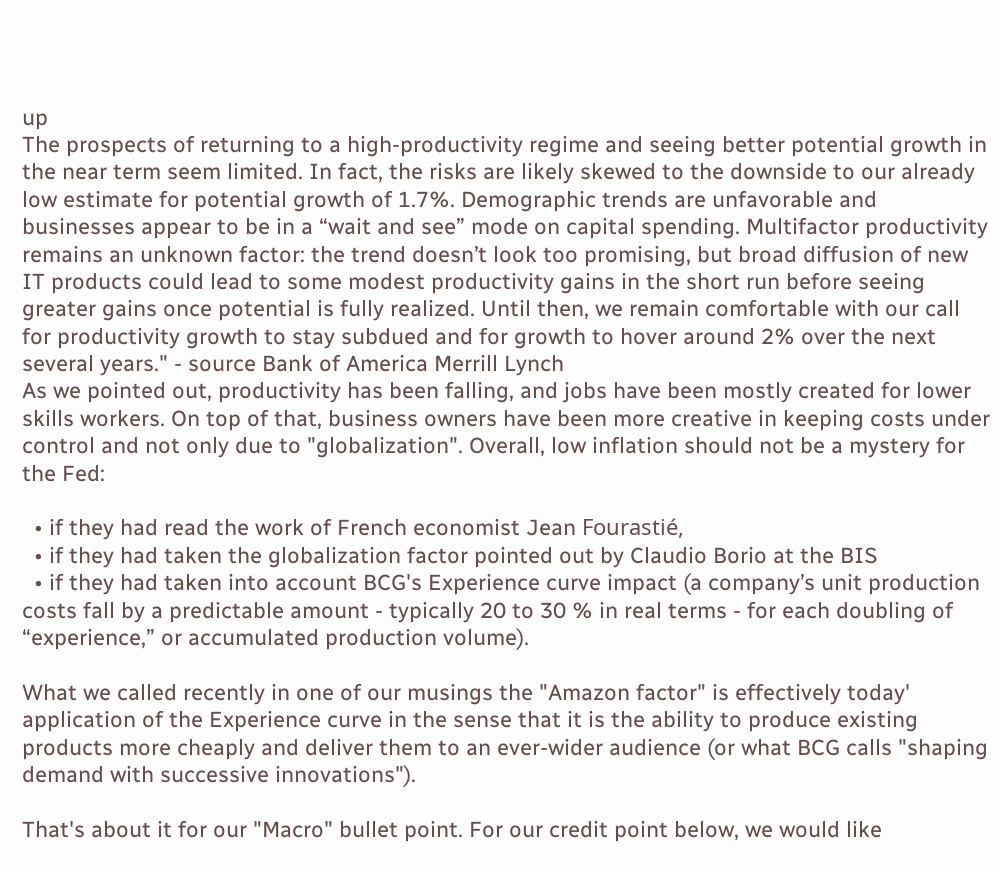up
The prospects of returning to a high-productivity regime and seeing better potential growth in the near term seem limited. In fact, the risks are likely skewed to the downside to our already low estimate for potential growth of 1.7%. Demographic trends are unfavorable and businesses appear to be in a “wait and see” mode on capital spending. Multifactor productivity remains an unknown factor: the trend doesn’t look too promising, but broad diffusion of new IT products could lead to some modest productivity gains in the short run before seeing greater gains once potential is fully realized. Until then, we remain comfortable with our call for productivity growth to stay subdued and for growth to hover around 2% over the next several years." - source Bank of America Merrill Lynch
As we pointed out, productivity has been falling, and jobs have been mostly created for lower skills workers. On top of that, business owners have been more creative in keeping costs under control and not only due to "globalization". Overall, low inflation should not be a mystery for the Fed:

  • if they had read the work of French economist Jean Fourastié,
  • if they had taken the globalization factor pointed out by Claudio Borio at the BIS
  • if they had taken into account BCG's Experience curve impact (a company’s unit production costs fall by a predictable amount - typically 20 to 30 % in real terms - for each doubling of “experience,” or accumulated production volume).

What we called recently in one of our musings the "Amazon factor" is effectively today' application of the Experience curve in the sense that it is the ability to produce existing products more cheaply and deliver them to an ever-wider audience (or what BCG calls "shaping demand with successive innovations").

That's about it for our "Macro" bullet point. For our credit point below, we would like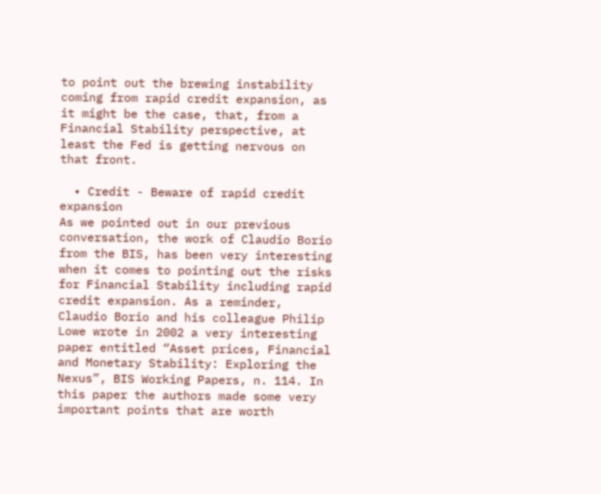to point out the brewing instability coming from rapid credit expansion, as it might be the case, that, from a Financial Stability perspective, at least the Fed is getting nervous on that front.

  • Credit - Beware of rapid credit expansion
As we pointed out in our previous conversation, the work of Claudio Borio from the BIS, has been very interesting when it comes to pointing out the risks for Financial Stability including rapid credit expansion. As a reminder, Claudio Borio and his colleague Philip Lowe wrote in 2002 a very interesting paper entitled “Asset prices, Financial and Monetary Stability: Exploring the Nexus”, BIS Working Papers, n. 114. In this paper the authors made some very important points that are worth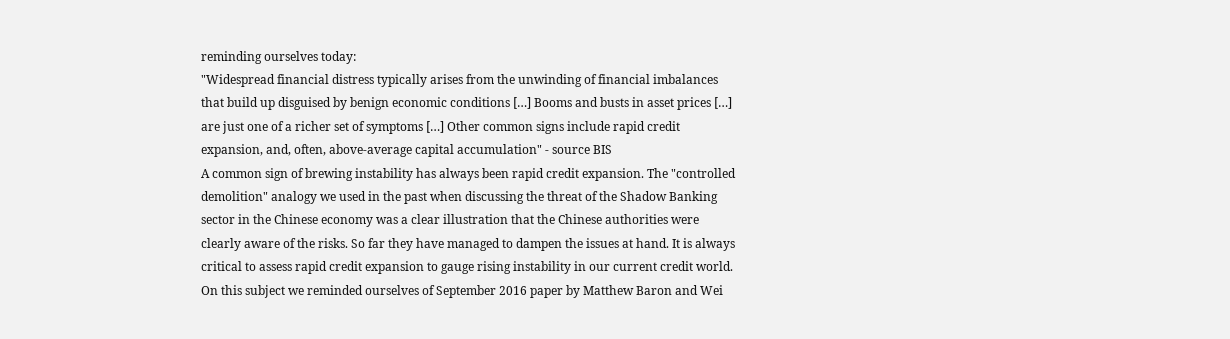reminding ourselves today:
"Widespread financial distress typically arises from the unwinding of financial imbalances that build up disguised by benign economic conditions […] Booms and busts in asset prices […] are just one of a richer set of symptoms […] Other common signs include rapid credit expansion, and, often, above-average capital accumulation" - source BIS
A common sign of brewing instability has always been rapid credit expansion. The "controlled demolition" analogy we used in the past when discussing the threat of the Shadow Banking sector in the Chinese economy was a clear illustration that the Chinese authorities were clearly aware of the risks. So far they have managed to dampen the issues at hand. It is always critical to assess rapid credit expansion to gauge rising instability in our current credit world. On this subject we reminded ourselves of September 2016 paper by Matthew Baron and Wei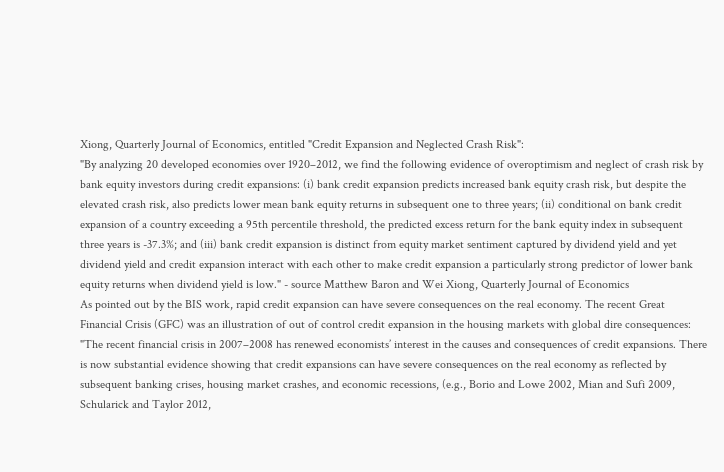Xiong, Quarterly Journal of Economics, entitled "Credit Expansion and Neglected Crash Risk":
"By analyzing 20 developed economies over 1920–2012, we find the following evidence of overoptimism and neglect of crash risk by bank equity investors during credit expansions: (i) bank credit expansion predicts increased bank equity crash risk, but despite the elevated crash risk, also predicts lower mean bank equity returns in subsequent one to three years; (ii) conditional on bank credit expansion of a country exceeding a 95th percentile threshold, the predicted excess return for the bank equity index in subsequent three years is -37.3%; and (iii) bank credit expansion is distinct from equity market sentiment captured by dividend yield and yet dividend yield and credit expansion interact with each other to make credit expansion a particularly strong predictor of lower bank equity returns when dividend yield is low." - source Matthew Baron and Wei Xiong, Quarterly Journal of Economics
As pointed out by the BIS work, rapid credit expansion can have severe consequences on the real economy. The recent Great Financial Crisis (GFC) was an illustration of out of control credit expansion in the housing markets with global dire consequences:
"The recent financial crisis in 2007–2008 has renewed economists’ interest in the causes and consequences of credit expansions. There is now substantial evidence showing that credit expansions can have severe consequences on the real economy as reflected by subsequent banking crises, housing market crashes, and economic recessions, (e.g., Borio and Lowe 2002, Mian and Sufi 2009, Schularick and Taylor 2012,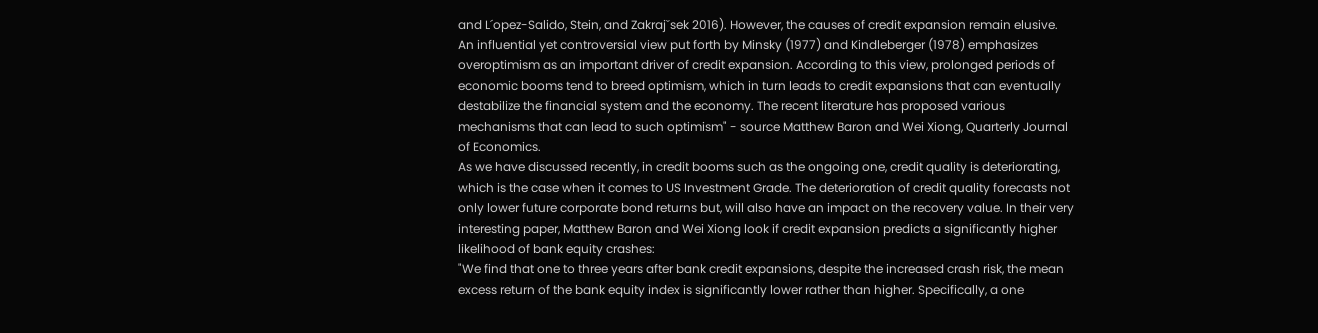and L´opez-Salido, Stein, and Zakrajˇsek 2016). However, the causes of credit expansion remain elusive. An influential yet controversial view put forth by Minsky (1977) and Kindleberger (1978) emphasizes overoptimism as an important driver of credit expansion. According to this view, prolonged periods of economic booms tend to breed optimism, which in turn leads to credit expansions that can eventually destabilize the financial system and the economy. The recent literature has proposed various mechanisms that can lead to such optimism" - source Matthew Baron and Wei Xiong, Quarterly Journal of Economics.
As we have discussed recently, in credit booms such as the ongoing one, credit quality is deteriorating, which is the case when it comes to US Investment Grade. The deterioration of credit quality forecasts not only lower future corporate bond returns but, will also have an impact on the recovery value. In their very interesting paper, Matthew Baron and Wei Xiong look if credit expansion predicts a significantly higher likelihood of bank equity crashes:
"We find that one to three years after bank credit expansions, despite the increased crash risk, the mean excess return of the bank equity index is significantly lower rather than higher. Specifically, a one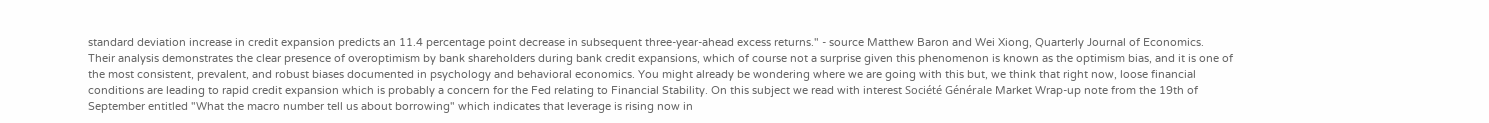standard deviation increase in credit expansion predicts an 11.4 percentage point decrease in subsequent three-year-ahead excess returns." - source Matthew Baron and Wei Xiong, Quarterly Journal of Economics.
Their analysis demonstrates the clear presence of overoptimism by bank shareholders during bank credit expansions, which of course not a surprise given this phenomenon is known as the optimism bias, and it is one of the most consistent, prevalent, and robust biases documented in psychology and behavioral economics. You might already be wondering where we are going with this but, we think that right now, loose financial conditions are leading to rapid credit expansion which is probably a concern for the Fed relating to Financial Stability. On this subject we read with interest Société Générale Market Wrap-up note from the 19th of September entitled "What the macro number tell us about borrowing" which indicates that leverage is rising now in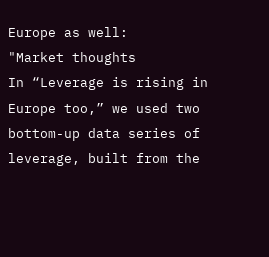Europe as well:
"Market thoughts
In “Leverage is rising in Europe too,” we used two bottom-up data series of leverage, built from the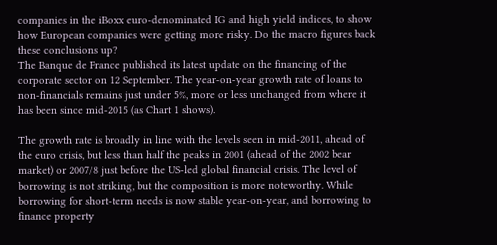companies in the iBoxx euro-denominated IG and high yield indices, to show how European companies were getting more risky. Do the macro figures back these conclusions up?
The Banque de France published its latest update on the financing of the corporate sector on 12 September. The year-on-year growth rate of loans to non-financials remains just under 5%, more or less unchanged from where it has been since mid-2015 (as Chart 1 shows).

The growth rate is broadly in line with the levels seen in mid-2011, ahead of the euro crisis, but less than half the peaks in 2001 (ahead of the 2002 bear market) or 2007/8 just before the US-led global financial crisis. The level of borrowing is not striking, but the composition is more noteworthy. While borrowing for short-term needs is now stable year-on-year, and borrowing to finance property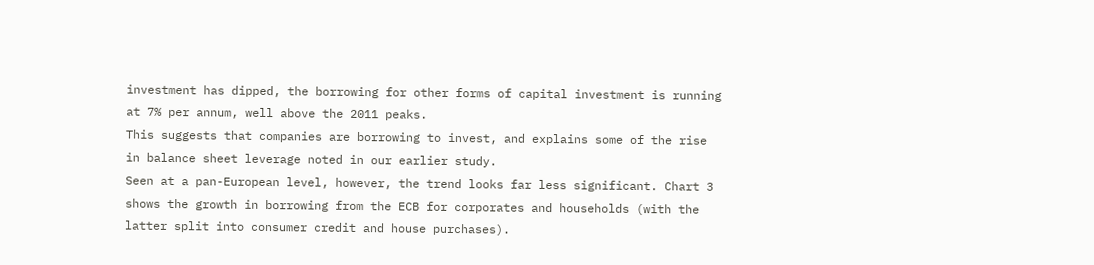investment has dipped, the borrowing for other forms of capital investment is running at 7% per annum, well above the 2011 peaks.
This suggests that companies are borrowing to invest, and explains some of the rise in balance sheet leverage noted in our earlier study.
Seen at a pan-European level, however, the trend looks far less significant. Chart 3 shows the growth in borrowing from the ECB for corporates and households (with the latter split into consumer credit and house purchases).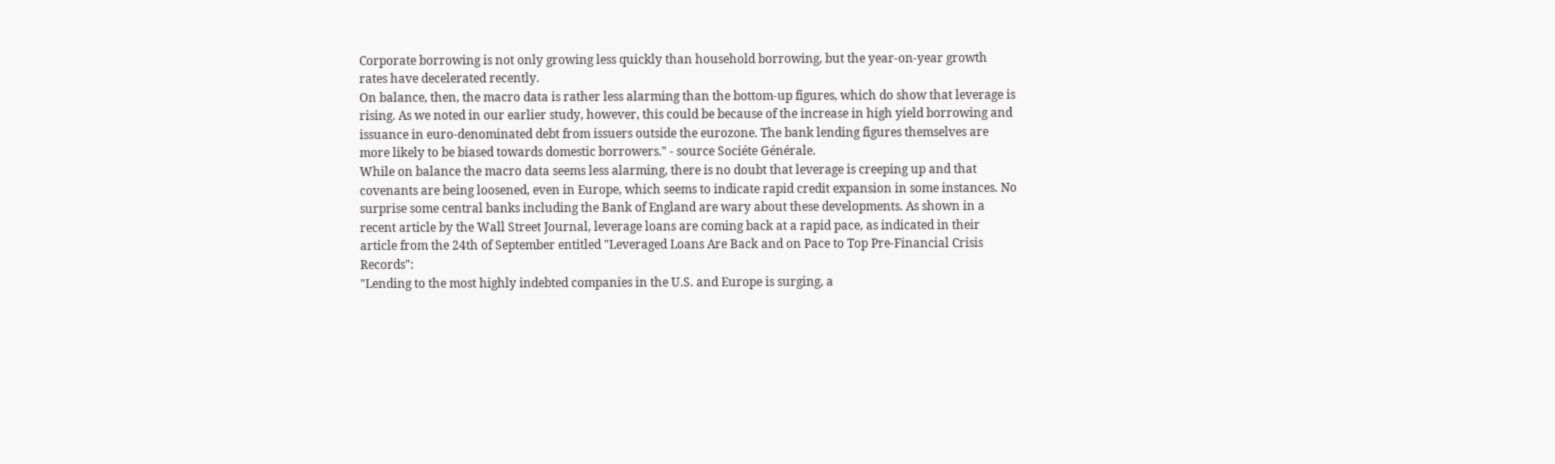Corporate borrowing is not only growing less quickly than household borrowing, but the year-on-year growth rates have decelerated recently.
On balance, then, the macro data is rather less alarming than the bottom-up figures, which do show that leverage is rising. As we noted in our earlier study, however, this could be because of the increase in high yield borrowing and issuance in euro-denominated debt from issuers outside the eurozone. The bank lending figures themselves are more likely to be biased towards domestic borrowers." - source Sociéte Générale.
While on balance the macro data seems less alarming, there is no doubt that leverage is creeping up and that covenants are being loosened, even in Europe, which seems to indicate rapid credit expansion in some instances. No surprise some central banks including the Bank of England are wary about these developments. As shown in a recent article by the Wall Street Journal, leverage loans are coming back at a rapid pace, as indicated in their article from the 24th of September entitled "Leveraged Loans Are Back and on Pace to Top Pre-Financial Crisis Records":
"Lending to the most highly indebted companies in the U.S. and Europe is surging, a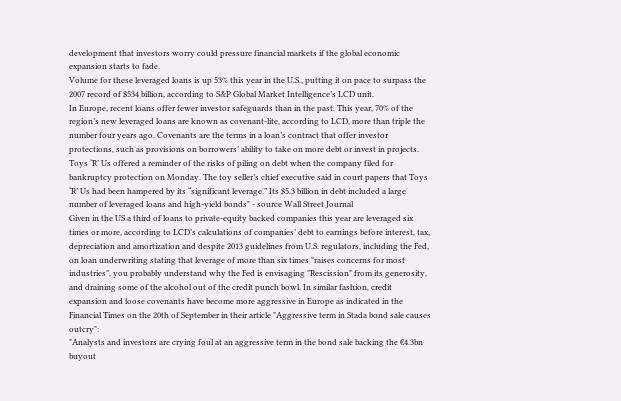development that investors worry could pressure financial markets if the global economic expansion starts to fade.
Volume for these leveraged loans is up 53% this year in the U.S., putting it on pace to surpass the 2007 record of $534 billion, according to S&P Global Market Intelligence’s LCD unit.
In Europe, recent loans offer fewer investor safeguards than in the past. This year, 70% of the region’s new leveraged loans are known as covenant-lite, according to LCD, more than triple the number four years ago. Covenants are the terms in a loan’s contract that offer investor protections, such as provisions on borrowers’ ability to take on more debt or invest in projects.
Toys ‘R’ Us offered a reminder of the risks of piling on debt when the company filed for bankruptcy protection on Monday. The toy seller’s chief executive said in court papers that Toys ‘R’ Us had been hampered by its “significant leverage.” Its $5.3 billion in debt included a large number of leveraged loans and high-yield bonds" - source Wall Street Journal
Given in the US a third of loans to private-equity backed companies this year are leveraged six times or more, according to LCD’s calculations of companies’ debt to earnings before interest, tax, depreciation and amortization and despite 2013 guidelines from U.S. regulators, including the Fed, on loan underwriting stating that leverage of more than six times "raises concerns for most industries", you probably understand why the Fed is envisaging "Rescission" from its generosity, and draining some of the alcohol out of the credit punch bowl. In similar fashion, credit expansion and loose covenants have become more aggressive in Europe as indicated in the Financial Times on the 20th of September in their article "Aggressive term in Stada bond sale causes outcry":
"Analysts and investors are crying foul at an aggressive term in the bond sale backing the €4.3bn buyout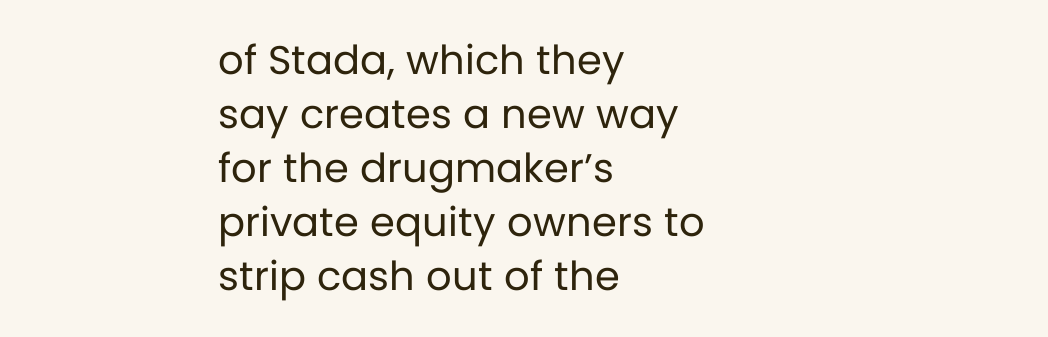of Stada, which they say creates a new way for the drugmaker’s private equity owners to strip cash out of the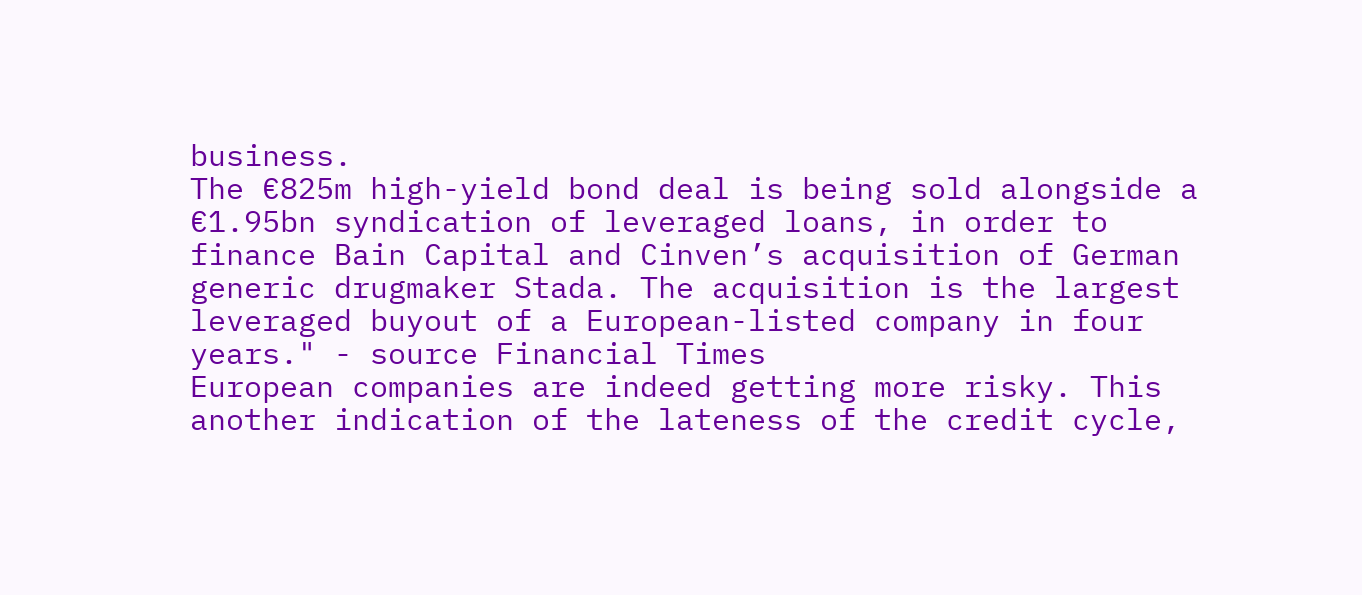business.
The €825m high-yield bond deal is being sold alongside a €1.95bn syndication of leveraged loans, in order to finance Bain Capital and Cinven’s acquisition of German generic drugmaker Stada. The acquisition is the largest leveraged buyout of a European-listed company in four years." - source Financial Times
European companies are indeed getting more risky. This another indication of the lateness of the credit cycle,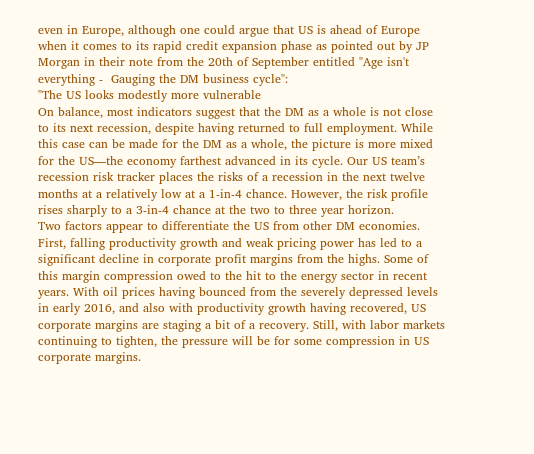even in Europe, although one could argue that US is ahead of Europe when it comes to its rapid credit expansion phase as pointed out by JP Morgan in their note from the 20th of September entitled "Age isn't everything -  Gauging the DM business cycle":
"The US looks modestly more vulnerable
On balance, most indicators suggest that the DM as a whole is not close to its next recession, despite having returned to full employment. While this case can be made for the DM as a whole, the picture is more mixed for the US—the economy farthest advanced in its cycle. Our US team’s recession risk tracker places the risks of a recession in the next twelve months at a relatively low at a 1-in-4 chance. However, the risk profile rises sharply to a 3-in-4 chance at the two to three year horizon.
Two factors appear to differentiate the US from other DM economies. First, falling productivity growth and weak pricing power has led to a significant decline in corporate profit margins from the highs. Some of this margin compression owed to the hit to the energy sector in recent years. With oil prices having bounced from the severely depressed levels in early 2016, and also with productivity growth having recovered, US corporate margins are staging a bit of a recovery. Still, with labor markets continuing to tighten, the pressure will be for some compression in US corporate margins.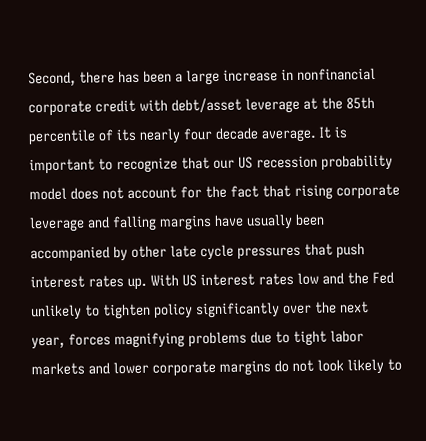Second, there has been a large increase in nonfinancial corporate credit with debt/asset leverage at the 85th percentile of its nearly four decade average. It is important to recognize that our US recession probability model does not account for the fact that rising corporate leverage and falling margins have usually been accompanied by other late cycle pressures that push interest rates up. With US interest rates low and the Fed unlikely to tighten policy significantly over the next year, forces magnifying problems due to tight labor markets and lower corporate margins do not look likely to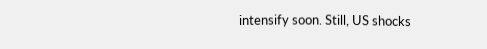intensify soon. Still, US shocks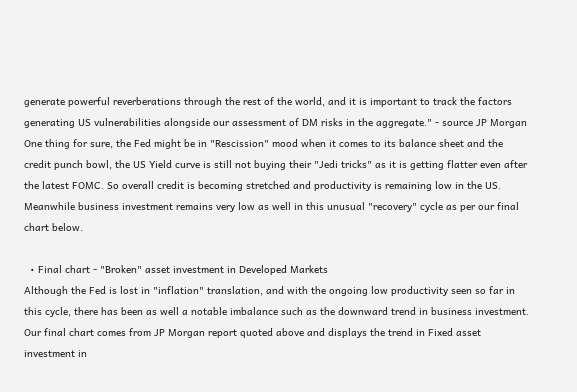generate powerful reverberations through the rest of the world, and it is important to track the factors generating US vulnerabilities alongside our assessment of DM risks in the aggregate." - source JP Morgan
One thing for sure, the Fed might be in "Rescission" mood when it comes to its balance sheet and the credit punch bowl, the US Yield curve is still not buying their "Jedi tricks" as it is getting flatter even after the latest FOMC. So overall credit is becoming stretched and productivity is remaining low in the US. Meanwhile business investment remains very low as well in this unusual "recovery" cycle as per our final chart below.

  • Final chart - "Broken" asset investment in Developed Markets
Although the Fed is lost in "inflation" translation, and with the ongoing low productivity seen so far in this cycle, there has been as well a notable imbalance such as the downward trend in business investment. Our final chart comes from JP Morgan report quoted above and displays the trend in Fixed asset investment in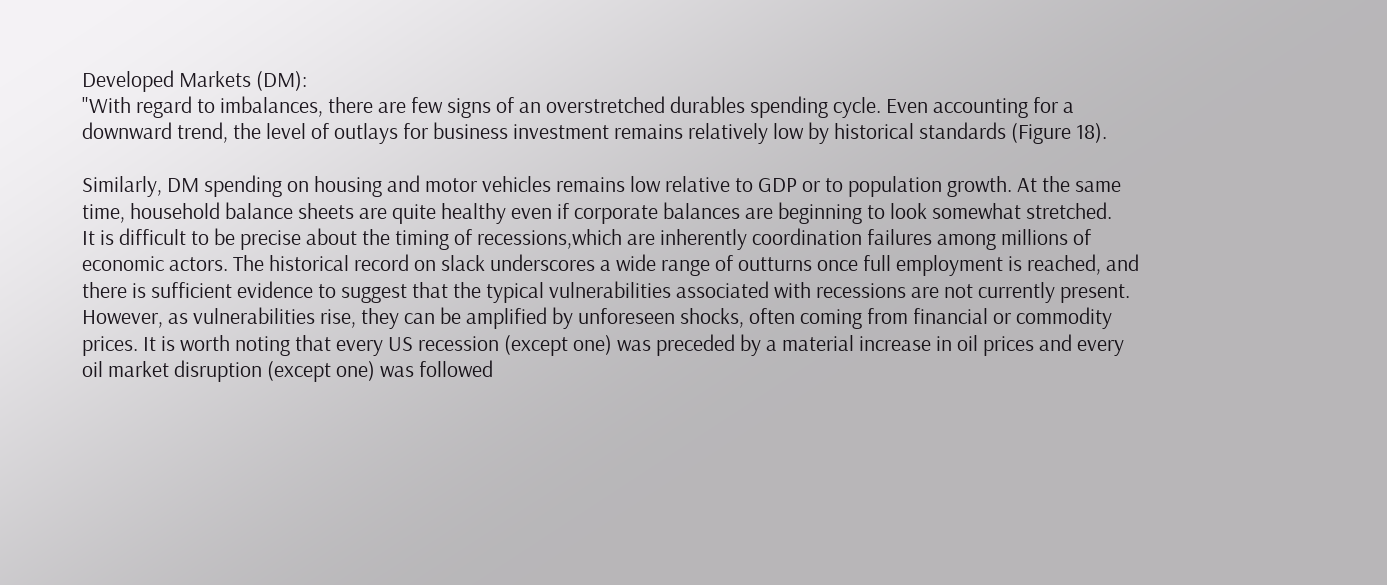Developed Markets (DM):
"With regard to imbalances, there are few signs of an overstretched durables spending cycle. Even accounting for a downward trend, the level of outlays for business investment remains relatively low by historical standards (Figure 18).

Similarly, DM spending on housing and motor vehicles remains low relative to GDP or to population growth. At the same time, household balance sheets are quite healthy even if corporate balances are beginning to look somewhat stretched.
It is difficult to be precise about the timing of recessions,which are inherently coordination failures among millions of economic actors. The historical record on slack underscores a wide range of outturns once full employment is reached, and there is sufficient evidence to suggest that the typical vulnerabilities associated with recessions are not currently present. However, as vulnerabilities rise, they can be amplified by unforeseen shocks, often coming from financial or commodity prices. It is worth noting that every US recession (except one) was preceded by a material increase in oil prices and every oil market disruption (except one) was followed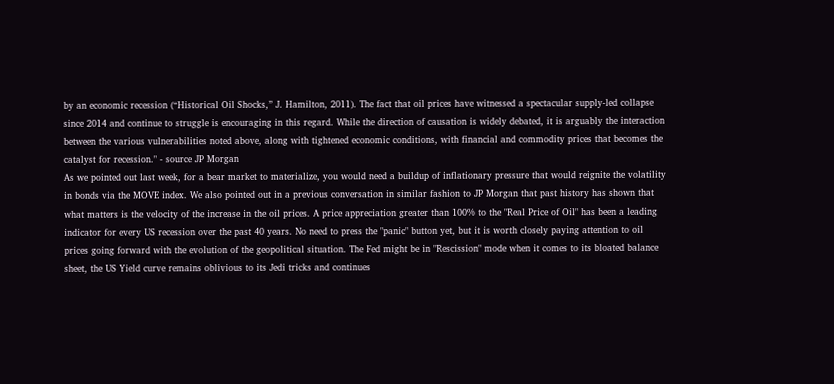by an economic recession (“Historical Oil Shocks,” J. Hamilton, 2011). The fact that oil prices have witnessed a spectacular supply-led collapse since 2014 and continue to struggle is encouraging in this regard. While the direction of causation is widely debated, it is arguably the interaction between the various vulnerabilities noted above, along with tightened economic conditions, with financial and commodity prices that becomes the catalyst for recession." - source JP Morgan
As we pointed out last week, for a bear market to materialize, you would need a buildup of inflationary pressure that would reignite the volatility in bonds via the MOVE index. We also pointed out in a previous conversation in similar fashion to JP Morgan that past history has shown that what matters is the velocity of the increase in the oil prices. A price appreciation greater than 100% to the "Real Price of Oil" has been a leading indicator for every US recession over the past 40 years. No need to press the "panic" button yet, but it is worth closely paying attention to oil prices going forward with the evolution of the geopolitical situation. The Fed might be in "Rescission" mode when it comes to its bloated balance sheet, the US Yield curve remains oblivious to its Jedi tricks and continues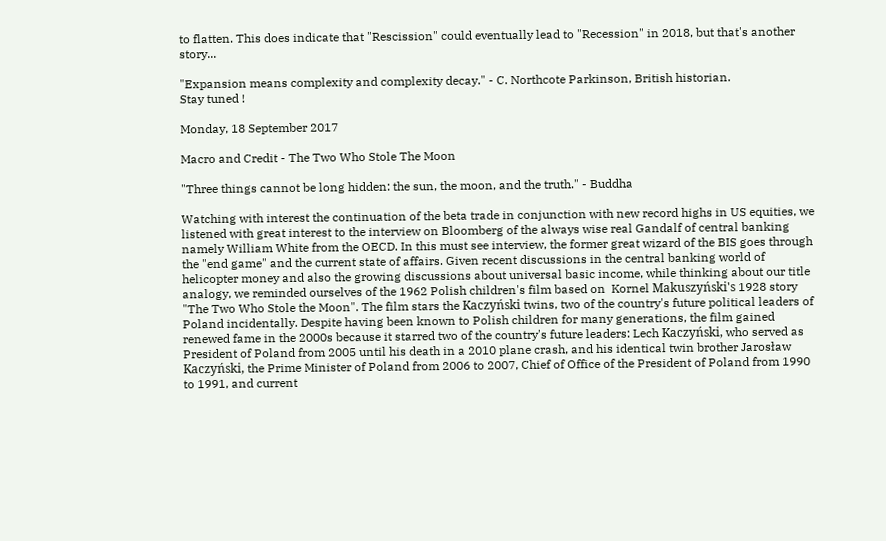to flatten. This does indicate that "Rescission" could eventually lead to "Recession" in 2018, but that's another story...

"Expansion means complexity and complexity decay." - C. Northcote Parkinson, British historian.
Stay tuned !

Monday, 18 September 2017

Macro and Credit - The Two Who Stole The Moon

"Three things cannot be long hidden: the sun, the moon, and the truth." - Buddha

Watching with interest the continuation of the beta trade in conjunction with new record highs in US equities, we listened with great interest to the interview on Bloomberg of the always wise real Gandalf of central banking namely William White from the OECD. In this must see interview, the former great wizard of the BIS goes through the "end game" and the current state of affairs. Given recent discussions in the central banking world of helicopter money and also the growing discussions about universal basic income, while thinking about our title analogy, we reminded ourselves of the 1962 Polish children's film based on  Kornel Makuszyński's 1928 story "The Two Who Stole the Moon". The film stars the Kaczyński twins, two of the country's future political leaders of Poland incidentally. Despite having been known to Polish children for many generations, the film gained renewed fame in the 2000s because it starred two of the country's future leaders: Lech Kaczyński, who served as President of Poland from 2005 until his death in a 2010 plane crash, and his identical twin brother Jarosław Kaczyński, the Prime Minister of Poland from 2006 to 2007, Chief of Office of the President of Poland from 1990 to 1991, and current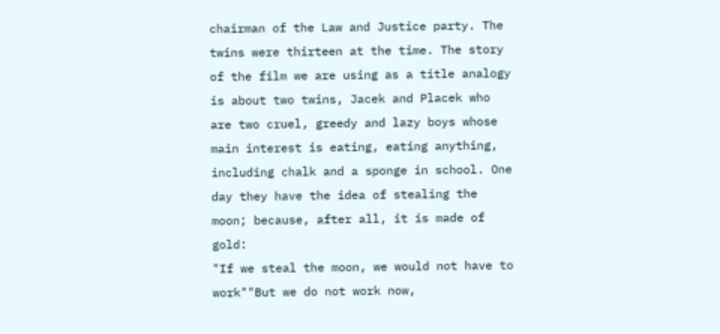chairman of the Law and Justice party. The twins were thirteen at the time. The story of the film we are using as a title analogy is about two twins, Jacek and Placek who are two cruel, greedy and lazy boys whose main interest is eating, eating anything, including chalk and a sponge in school. One day they have the idea of stealing the moon; because, after all, it is made of gold:
"If we steal the moon, we would not have to work""But we do not work now,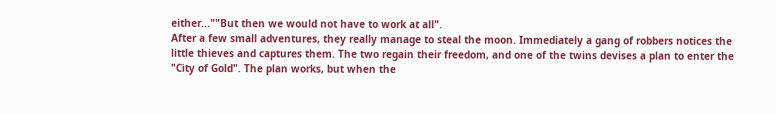either...""But then we would not have to work at all".
After a few small adventures, they really manage to steal the moon. Immediately a gang of robbers notices the little thieves and captures them. The two regain their freedom, and one of the twins devises a plan to enter the "City of Gold". The plan works, but when the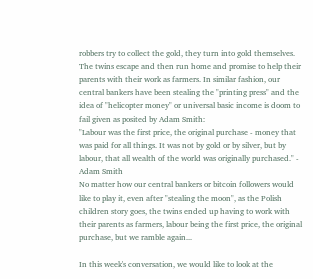robbers try to collect the gold, they turn into gold themselves. The twins escape and then run home and promise to help their parents with their work as farmers. In similar fashion, our central bankers have been stealing the "printing press" and the idea of "helicopter money" or universal basic income is doom to fail given as posited by Adam Smith:
"Labour was the first price, the original purchase - money that was paid for all things. It was not by gold or by silver, but by labour, that all wealth of the world was originally purchased." - Adam Smith
No matter how our central bankers or bitcoin followers would like to play it, even after "stealing the moon", as the Polish children story goes, the twins ended up having to work with their parents as farmers, labour being the first price, the original purchase, but we ramble again...

In this week's conversation, we would like to look at the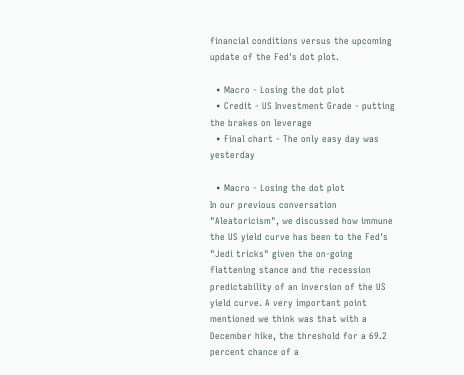financial conditions versus the upcoming update of the Fed's dot plot.

  • Macro - Losing the dot plot
  • Credit - US Investment Grade - putting the brakes on leverage
  • Final chart - The only easy day was yesterday

  • Macro - Losing the dot plot
In our previous conversation "Aleatoricism", we discussed how immune the US yield curve has been to the Fed's "Jedi tricks" given the on-going flattening stance and the recession predictability of an inversion of the US yield curve. A very important point mentioned we think was that with a December hike, the threshold for a 69.2 percent chance of a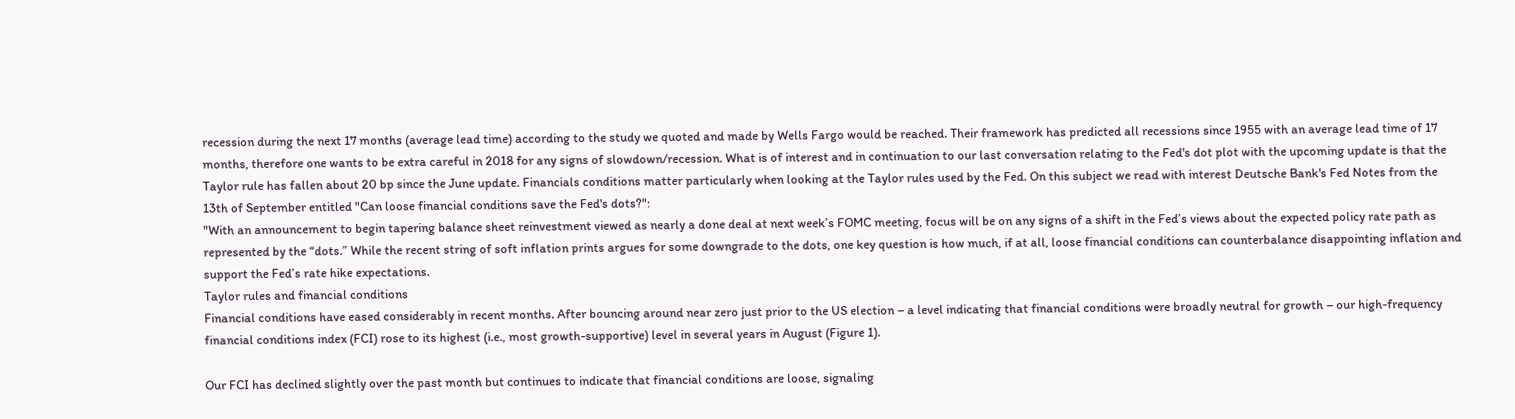recession during the next 17 months (average lead time) according to the study we quoted and made by Wells Fargo would be reached. Their framework has predicted all recessions since 1955 with an average lead time of 17 months, therefore one wants to be extra careful in 2018 for any signs of slowdown/recession. What is of interest and in continuation to our last conversation relating to the Fed's dot plot with the upcoming update is that the Taylor rule has fallen about 20 bp since the June update. Financials conditions matter particularly when looking at the Taylor rules used by the Fed. On this subject we read with interest Deutsche Bank's Fed Notes from the 13th of September entitled "Can loose financial conditions save the Fed's dots?":
"With an announcement to begin tapering balance sheet reinvestment viewed as nearly a done deal at next week’s FOMC meeting, focus will be on any signs of a shift in the Fed’s views about the expected policy rate path as represented by the “dots.” While the recent string of soft inflation prints argues for some downgrade to the dots, one key question is how much, if at all, loose financial conditions can counterbalance disappointing inflation and support the Fed’s rate hike expectations.
Taylor rules and financial conditions
Financial conditions have eased considerably in recent months. After bouncing around near zero just prior to the US election – a level indicating that financial conditions were broadly neutral for growth – our high-frequency financial conditions index (FCI) rose to its highest (i.e., most growth-supportive) level in several years in August (Figure 1).

Our FCI has declined slightly over the past month but continues to indicate that financial conditions are loose, signaling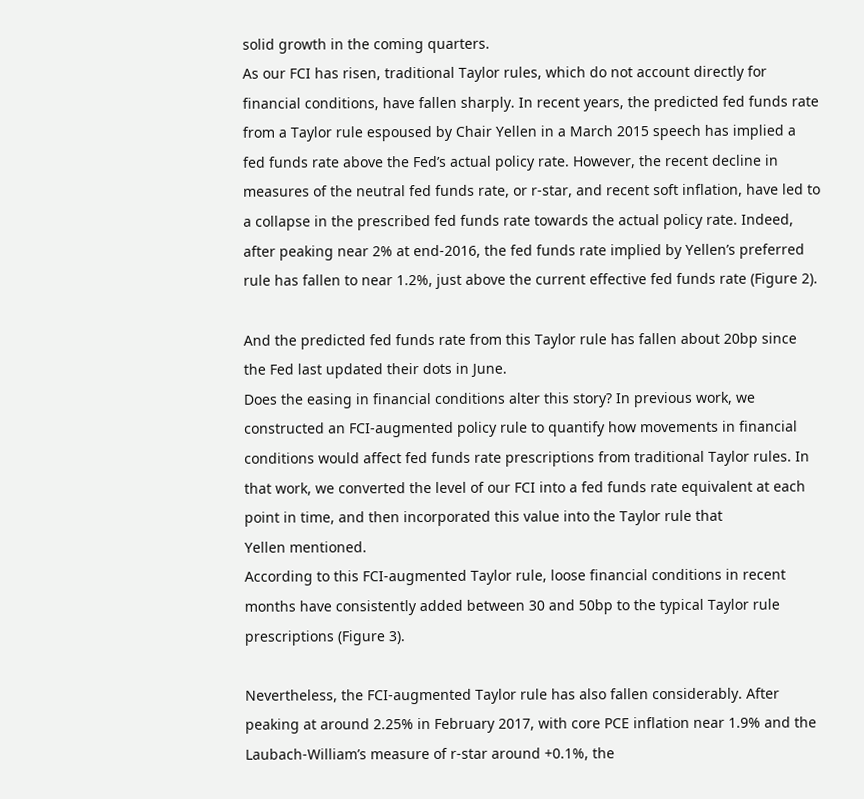solid growth in the coming quarters.
As our FCI has risen, traditional Taylor rules, which do not account directly for financial conditions, have fallen sharply. In recent years, the predicted fed funds rate from a Taylor rule espoused by Chair Yellen in a March 2015 speech has implied a fed funds rate above the Fed’s actual policy rate. However, the recent decline in measures of the neutral fed funds rate, or r-star, and recent soft inflation, have led to a collapse in the prescribed fed funds rate towards the actual policy rate. Indeed, after peaking near 2% at end-2016, the fed funds rate implied by Yellen’s preferred rule has fallen to near 1.2%, just above the current effective fed funds rate (Figure 2).

And the predicted fed funds rate from this Taylor rule has fallen about 20bp since the Fed last updated their dots in June.
Does the easing in financial conditions alter this story? In previous work, we constructed an FCI-augmented policy rule to quantify how movements in financial conditions would affect fed funds rate prescriptions from traditional Taylor rules. In that work, we converted the level of our FCI into a fed funds rate equivalent at each point in time, and then incorporated this value into the Taylor rule that
Yellen mentioned.
According to this FCI-augmented Taylor rule, loose financial conditions in recent months have consistently added between 30 and 50bp to the typical Taylor rule prescriptions (Figure 3).

Nevertheless, the FCI-augmented Taylor rule has also fallen considerably. After peaking at around 2.25% in February 2017, with core PCE inflation near 1.9% and the Laubach-William’s measure of r-star around +0.1%, the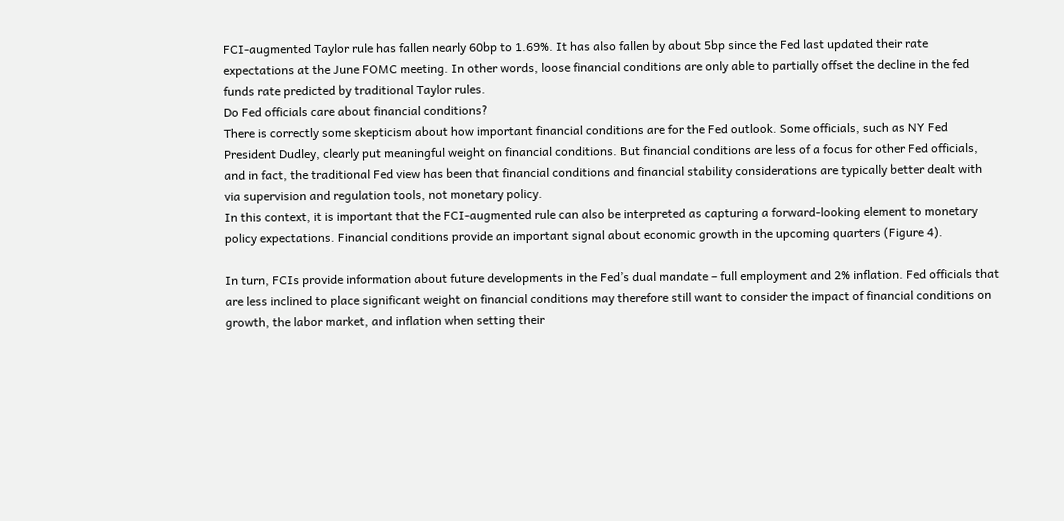FCI-augmented Taylor rule has fallen nearly 60bp to 1.69%. It has also fallen by about 5bp since the Fed last updated their rate expectations at the June FOMC meeting. In other words, loose financial conditions are only able to partially offset the decline in the fed funds rate predicted by traditional Taylor rules.
Do Fed officials care about financial conditions?
There is correctly some skepticism about how important financial conditions are for the Fed outlook. Some officials, such as NY Fed President Dudley, clearly put meaningful weight on financial conditions. But financial conditions are less of a focus for other Fed officials, and in fact, the traditional Fed view has been that financial conditions and financial stability considerations are typically better dealt with via supervision and regulation tools, not monetary policy.
In this context, it is important that the FCI-augmented rule can also be interpreted as capturing a forward-looking element to monetary policy expectations. Financial conditions provide an important signal about economic growth in the upcoming quarters (Figure 4).

In turn, FCIs provide information about future developments in the Fed’s dual mandate – full employment and 2% inflation. Fed officials that are less inclined to place significant weight on financial conditions may therefore still want to consider the impact of financial conditions on growth, the labor market, and inflation when setting their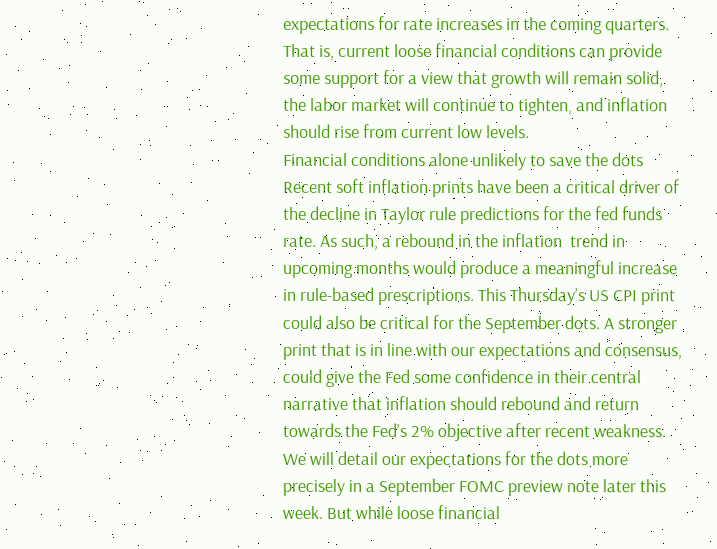expectations for rate increases in the coming quarters. That is, current loose financial conditions can provide some support for a view that growth will remain solid, the labor market will continue to tighten, and inflation should rise from current low levels.
Financial conditions alone unlikely to save the dots
Recent soft inflation prints have been a critical driver of the decline in Taylor rule predictions for the fed funds rate. As such, a rebound in the inflation  trend in upcoming months would produce a meaningful increase in rule-based prescriptions. This Thursday’s US CPI print could also be critical for the September dots. A stronger print that is in line with our expectations and consensus, could give the Fed some confidence in their central narrative that inflation should rebound and return towards the Fed’s 2% objective after recent weakness.
We will detail our expectations for the dots more precisely in a September FOMC preview note later this week. But while loose financial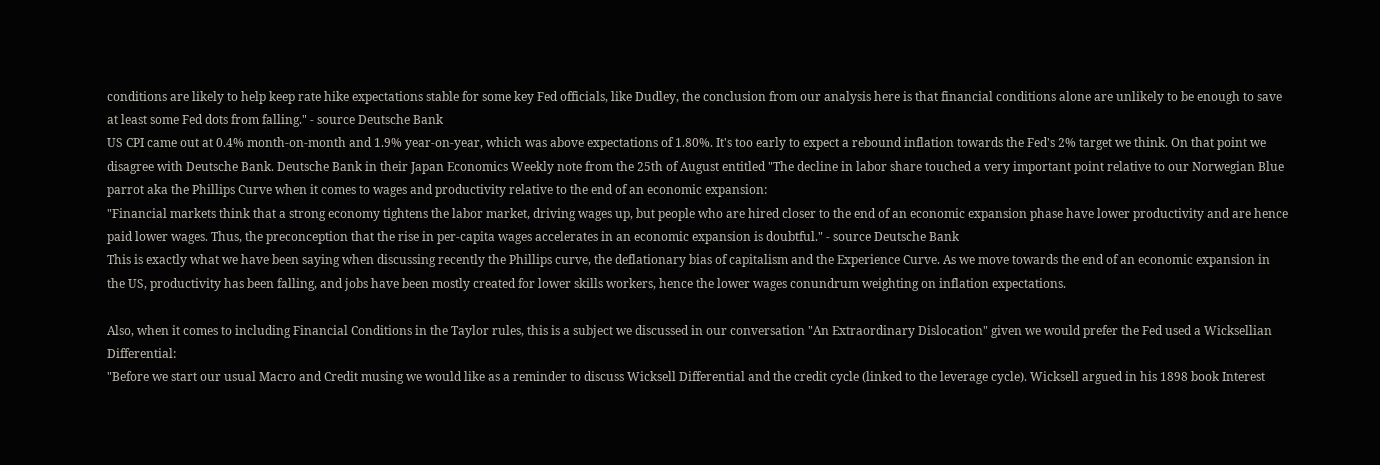conditions are likely to help keep rate hike expectations stable for some key Fed officials, like Dudley, the conclusion from our analysis here is that financial conditions alone are unlikely to be enough to save at least some Fed dots from falling." - source Deutsche Bank
US CPI came out at 0.4% month-on-month and 1.9% year-on-year, which was above expectations of 1.80%. It's too early to expect a rebound inflation towards the Fed's 2% target we think. On that point we disagree with Deutsche Bank. Deutsche Bank in their Japan Economics Weekly note from the 25th of August entitled "The decline in labor share touched a very important point relative to our Norwegian Blue parrot aka the Phillips Curve when it comes to wages and productivity relative to the end of an economic expansion:
"Financial markets think that a strong economy tightens the labor market, driving wages up, but people who are hired closer to the end of an economic expansion phase have lower productivity and are hence paid lower wages. Thus, the preconception that the rise in per-capita wages accelerates in an economic expansion is doubtful." - source Deutsche Bank
This is exactly what we have been saying when discussing recently the Phillips curve, the deflationary bias of capitalism and the Experience Curve. As we move towards the end of an economic expansion in the US, productivity has been falling, and jobs have been mostly created for lower skills workers, hence the lower wages conundrum weighting on inflation expectations.

Also, when it comes to including Financial Conditions in the Taylor rules, this is a subject we discussed in our conversation "An Extraordinary Dislocation" given we would prefer the Fed used a Wicksellian Differential:
"Before we start our usual Macro and Credit musing we would like as a reminder to discuss Wicksell Differential and the credit cycle (linked to the leverage cycle). Wicksell argued in his 1898 book Interest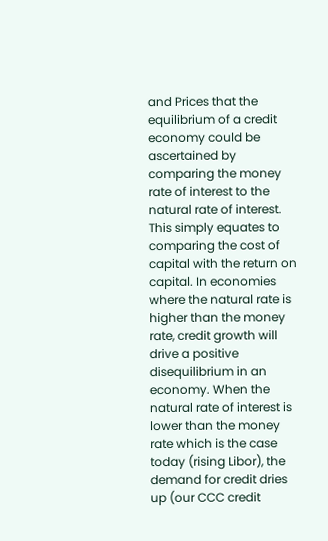and Prices that the equilibrium of a credit economy could be ascertained by comparing the money rate of interest to the natural rate of interest.  This simply equates to comparing the cost of capital with the return on capital. In economies where the natural rate is higher than the money rate, credit growth will drive a positive disequilibrium in an economy. When the natural rate of interest is lower than the money rate which is the case today (rising Libor), the demand for credit dries up (our CCC credit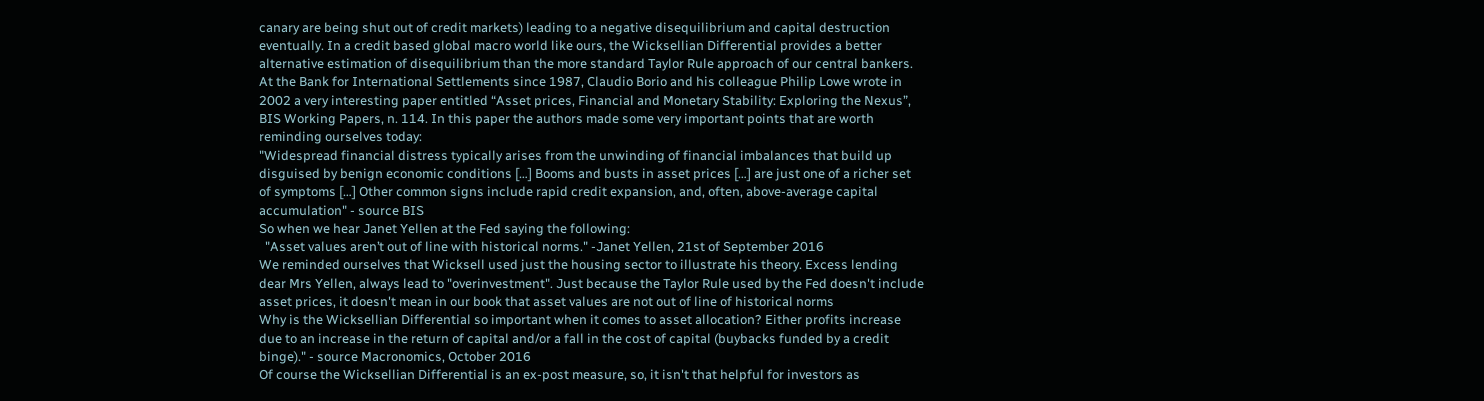canary are being shut out of credit markets) leading to a negative disequilibrium and capital destruction eventually. In a credit based global macro world like ours, the Wicksellian Differential provides a better alternative estimation of disequilibrium than the more standard Taylor Rule approach of our central bankers. At the Bank for International Settlements since 1987, Claudio Borio and his colleague Philip Lowe wrote in 2002 a very interesting paper entitled “Asset prices, Financial and Monetary Stability: Exploring the Nexus”, BIS Working Papers, n. 114. In this paper the authors made some very important points that are worth reminding ourselves today:
"Widespread financial distress typically arises from the unwinding of financial imbalances that build up disguised by benign economic conditions […] Booms and busts in asset prices […] are just one of a richer set of symptoms […] Other common signs include rapid credit expansion, and, often, above-average capital accumulation" - source BIS
So when we hear Janet Yellen at the Fed saying the following:
  "Asset values aren’t out of line with historical norms." -Janet Yellen, 21st of September 2016
We reminded ourselves that Wicksell used just the housing sector to illustrate his theory. Excess lending dear Mrs Yellen, always lead to "overinvestment". Just because the Taylor Rule used by the Fed doesn't include asset prices, it doesn't mean in our book that asset values are not out of line of historical norms
Why is the Wicksellian Differential so important when it comes to asset allocation? Either profits increase due to an increase in the return of capital and/or a fall in the cost of capital (buybacks funded by a credit binge)." - source Macronomics, October 2016
Of course the Wicksellian Differential is an ex-post measure, so, it isn't that helpful for investors as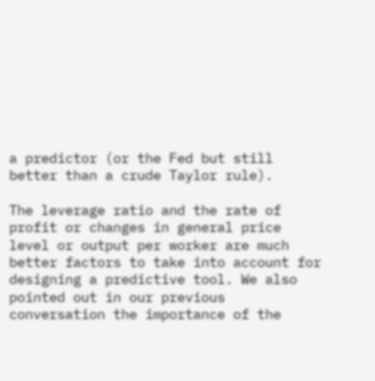a predictor (or the Fed but still better than a crude Taylor rule).

The leverage ratio and the rate of profit or changes in general price level or output per worker are much better factors to take into account for designing a predictive tool. We also pointed out in our previous conversation the importance of the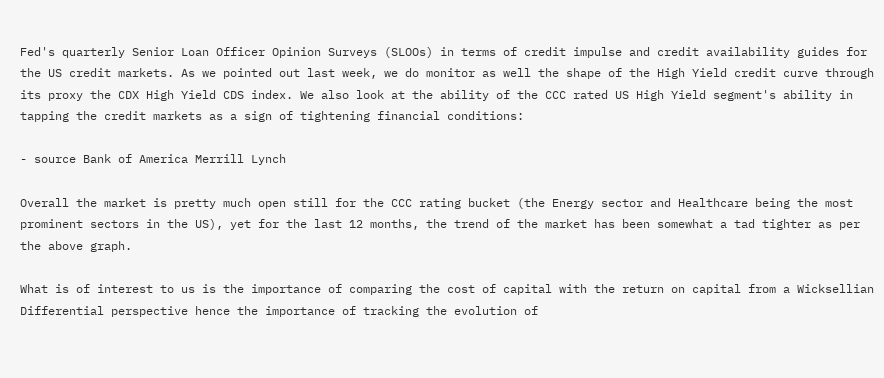Fed's quarterly Senior Loan Officer Opinion Surveys (SLOOs) in terms of credit impulse and credit availability guides for the US credit markets. As we pointed out last week, we do monitor as well the shape of the High Yield credit curve through its proxy the CDX High Yield CDS index. We also look at the ability of the CCC rated US High Yield segment's ability in tapping the credit markets as a sign of tightening financial conditions:

- source Bank of America Merrill Lynch

Overall the market is pretty much open still for the CCC rating bucket (the Energy sector and Healthcare being the most prominent sectors in the US), yet for the last 12 months, the trend of the market has been somewhat a tad tighter as per the above graph.

What is of interest to us is the importance of comparing the cost of capital with the return on capital from a Wicksellian Differential perspective hence the importance of tracking the evolution of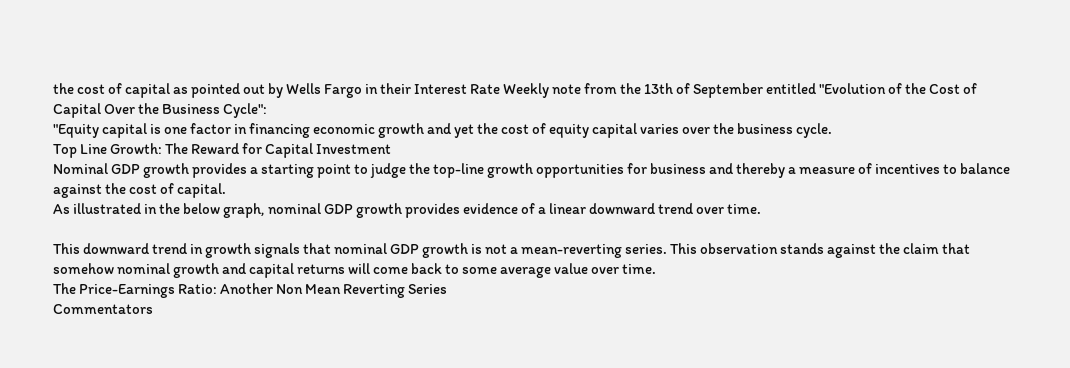the cost of capital as pointed out by Wells Fargo in their Interest Rate Weekly note from the 13th of September entitled "Evolution of the Cost of Capital Over the Business Cycle":
"Equity capital is one factor in financing economic growth and yet the cost of equity capital varies over the business cycle.
Top Line Growth: The Reward for Capital Investment
Nominal GDP growth provides a starting point to judge the top-line growth opportunities for business and thereby a measure of incentives to balance against the cost of capital.
As illustrated in the below graph, nominal GDP growth provides evidence of a linear downward trend over time.

This downward trend in growth signals that nominal GDP growth is not a mean-reverting series. This observation stands against the claim that somehow nominal growth and capital returns will come back to some average value over time.
The Price-Earnings Ratio: Another Non Mean Reverting Series
Commentators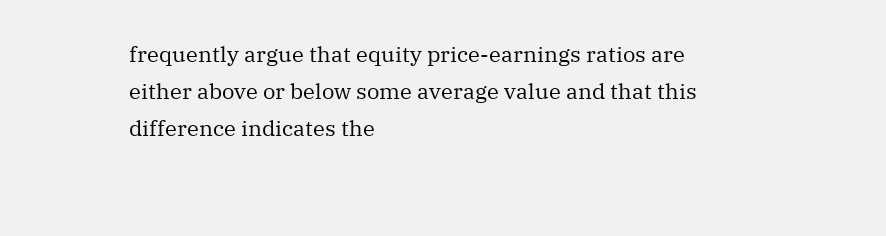frequently argue that equity price-earnings ratios are either above or below some average value and that this difference indicates the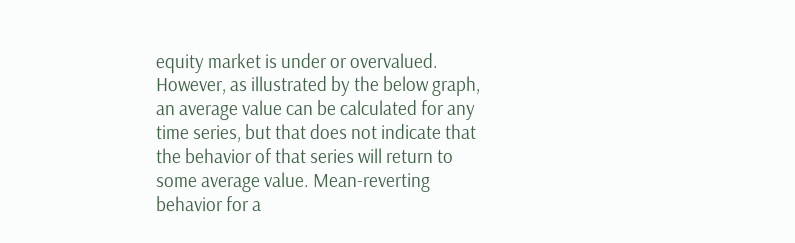equity market is under or overvalued. However, as illustrated by the below graph, an average value can be calculated for any time series, but that does not indicate that the behavior of that series will return to some average value. Mean-reverting behavior for a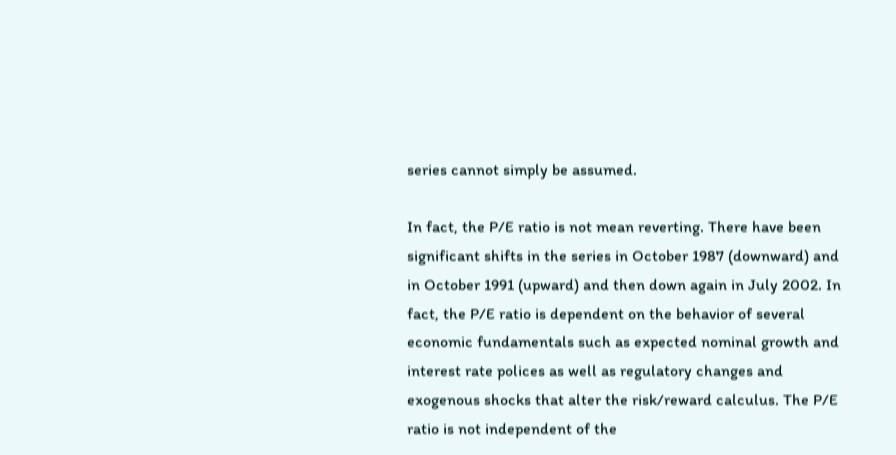series cannot simply be assumed.

In fact, the P/E ratio is not mean reverting. There have been significant shifts in the series in October 1987 (downward) and in October 1991 (upward) and then down again in July 2002. In fact, the P/E ratio is dependent on the behavior of several economic fundamentals such as expected nominal growth and interest rate polices as well as regulatory changes and exogenous shocks that alter the risk/reward calculus. The P/E ratio is not independent of the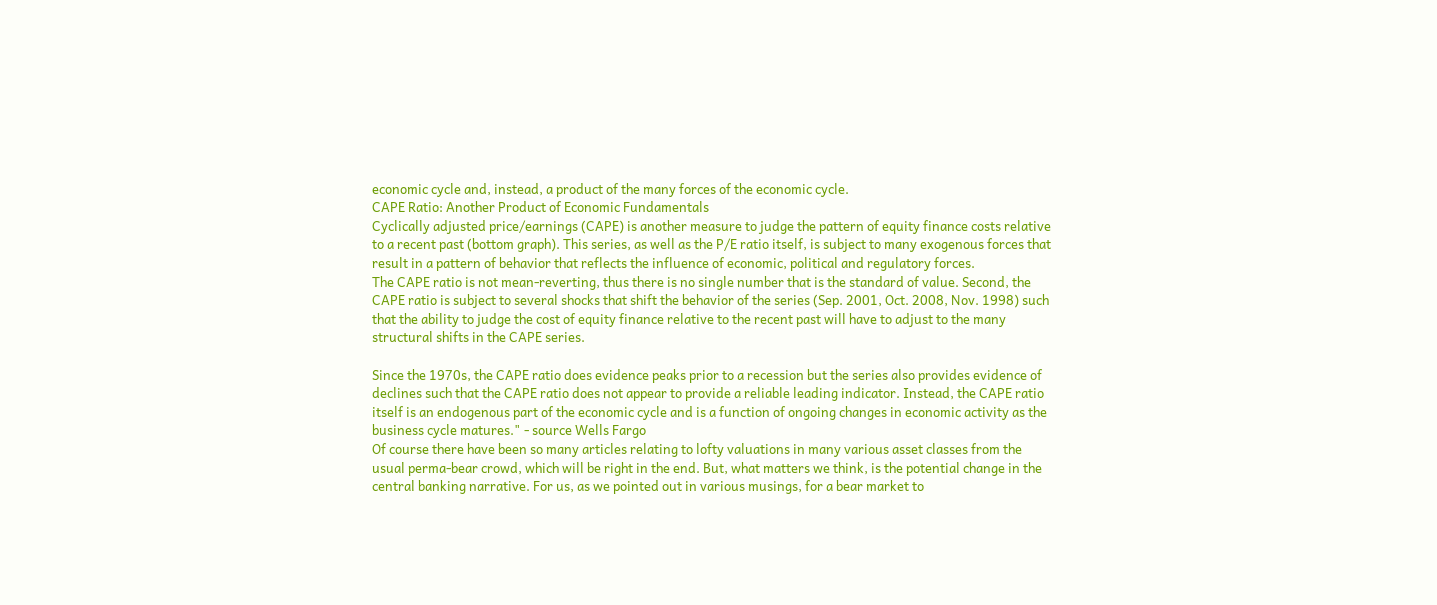economic cycle and, instead, a product of the many forces of the economic cycle.
CAPE Ratio: Another Product of Economic Fundamentals
Cyclically adjusted price/earnings (CAPE) is another measure to judge the pattern of equity finance costs relative to a recent past (bottom graph). This series, as well as the P/E ratio itself, is subject to many exogenous forces that result in a pattern of behavior that reflects the influence of economic, political and regulatory forces.
The CAPE ratio is not mean-reverting, thus there is no single number that is the standard of value. Second, the CAPE ratio is subject to several shocks that shift the behavior of the series (Sep. 2001, Oct. 2008, Nov. 1998) such that the ability to judge the cost of equity finance relative to the recent past will have to adjust to the many structural shifts in the CAPE series.

Since the 1970s, the CAPE ratio does evidence peaks prior to a recession but the series also provides evidence of declines such that the CAPE ratio does not appear to provide a reliable leading indicator. Instead, the CAPE ratio itself is an endogenous part of the economic cycle and is a function of ongoing changes in economic activity as the business cycle matures." - source Wells Fargo
Of course there have been so many articles relating to lofty valuations in many various asset classes from the usual perma-bear crowd, which will be right in the end. But, what matters we think, is the potential change in the central banking narrative. For us, as we pointed out in various musings, for a bear market to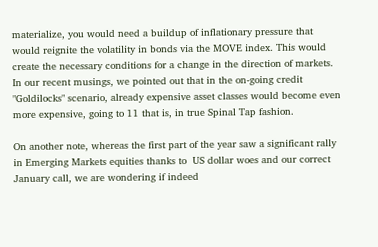materialize, you would need a buildup of inflationary pressure that would reignite the volatility in bonds via the MOVE index. This would create the necessary conditions for a change in the direction of markets. In our recent musings, we pointed out that in the on-going credit "Goldilocks" scenario, already expensive asset classes would become even more expensive, going to 11 that is, in true Spinal Tap fashion.

On another note, whereas the first part of the year saw a significant rally in Emerging Markets equities thanks to  US dollar woes and our correct January call, we are wondering if indeed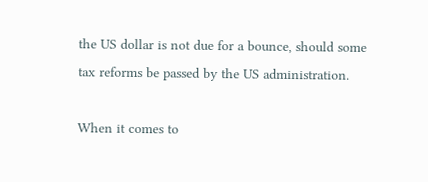the US dollar is not due for a bounce, should some tax reforms be passed by the US administration.

When it comes to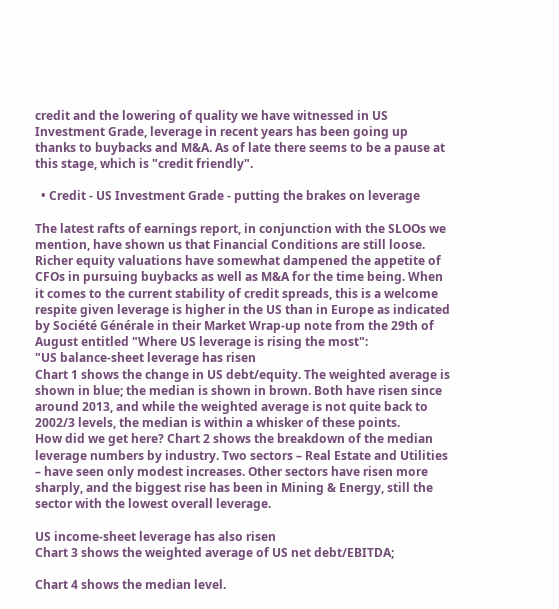credit and the lowering of quality we have witnessed in US Investment Grade, leverage in recent years has been going up thanks to buybacks and M&A. As of late there seems to be a pause at this stage, which is "credit friendly".

  • Credit - US Investment Grade - putting the brakes on leverage

The latest rafts of earnings report, in conjunction with the SLOOs we mention, have shown us that Financial Conditions are still loose. Richer equity valuations have somewhat dampened the appetite of CFOs in pursuing buybacks as well as M&A for the time being. When it comes to the current stability of credit spreads, this is a welcome respite given leverage is higher in the US than in Europe as indicated by Société Générale in their Market Wrap-up note from the 29th of August entitled "Where US leverage is rising the most":
"US balance-sheet leverage has risen
Chart 1 shows the change in US debt/equity. The weighted average is shown in blue; the median is shown in brown. Both have risen since around 2013, and while the weighted average is not quite back to 2002/3 levels, the median is within a whisker of these points.
How did we get here? Chart 2 shows the breakdown of the median leverage numbers by industry. Two sectors – Real Estate and Utilities – have seen only modest increases. Other sectors have risen more sharply, and the biggest rise has been in Mining & Energy, still the sector with the lowest overall leverage.

US income-sheet leverage has also risen
Chart 3 shows the weighted average of US net debt/EBITDA;

Chart 4 shows the median level.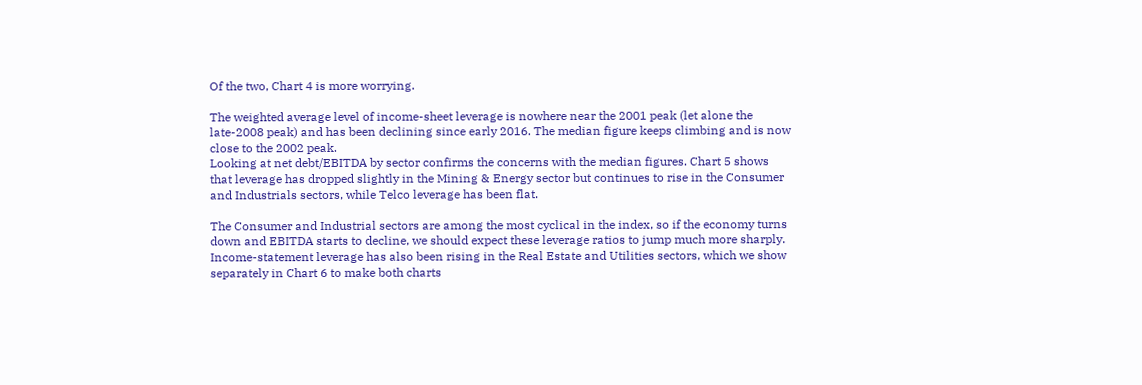Of the two, Chart 4 is more worrying.

The weighted average level of income-sheet leverage is nowhere near the 2001 peak (let alone the late-2008 peak) and has been declining since early 2016. The median figure keeps climbing and is now close to the 2002 peak.
Looking at net debt/EBITDA by sector confirms the concerns with the median figures. Chart 5 shows that leverage has dropped slightly in the Mining & Energy sector but continues to rise in the Consumer and Industrials sectors, while Telco leverage has been flat.

The Consumer and Industrial sectors are among the most cyclical in the index, so if the economy turns down and EBITDA starts to decline, we should expect these leverage ratios to jump much more sharply.
Income-statement leverage has also been rising in the Real Estate and Utilities sectors, which we show separately in Chart 6 to make both charts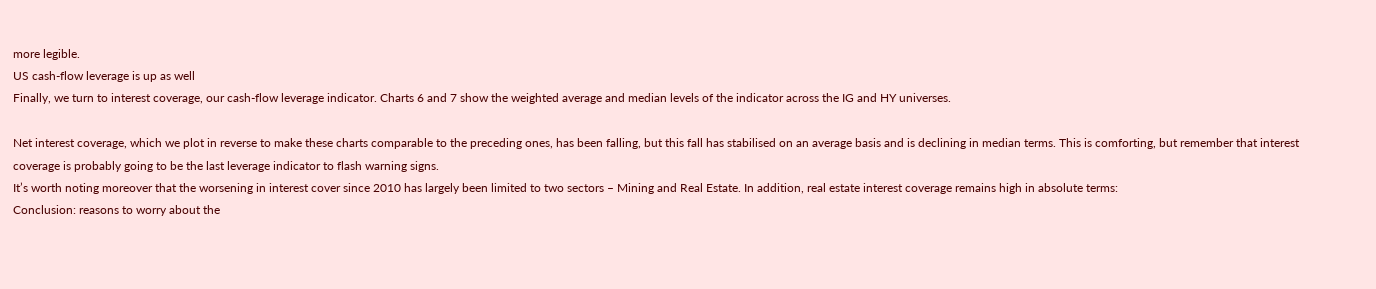more legible.
US cash-flow leverage is up as well
Finally, we turn to interest coverage, our cash-flow leverage indicator. Charts 6 and 7 show the weighted average and median levels of the indicator across the IG and HY universes.

Net interest coverage, which we plot in reverse to make these charts comparable to the preceding ones, has been falling, but this fall has stabilised on an average basis and is declining in median terms. This is comforting, but remember that interest coverage is probably going to be the last leverage indicator to flash warning signs.
It’s worth noting moreover that the worsening in interest cover since 2010 has largely been limited to two sectors – Mining and Real Estate. In addition, real estate interest coverage remains high in absolute terms:
Conclusion: reasons to worry about the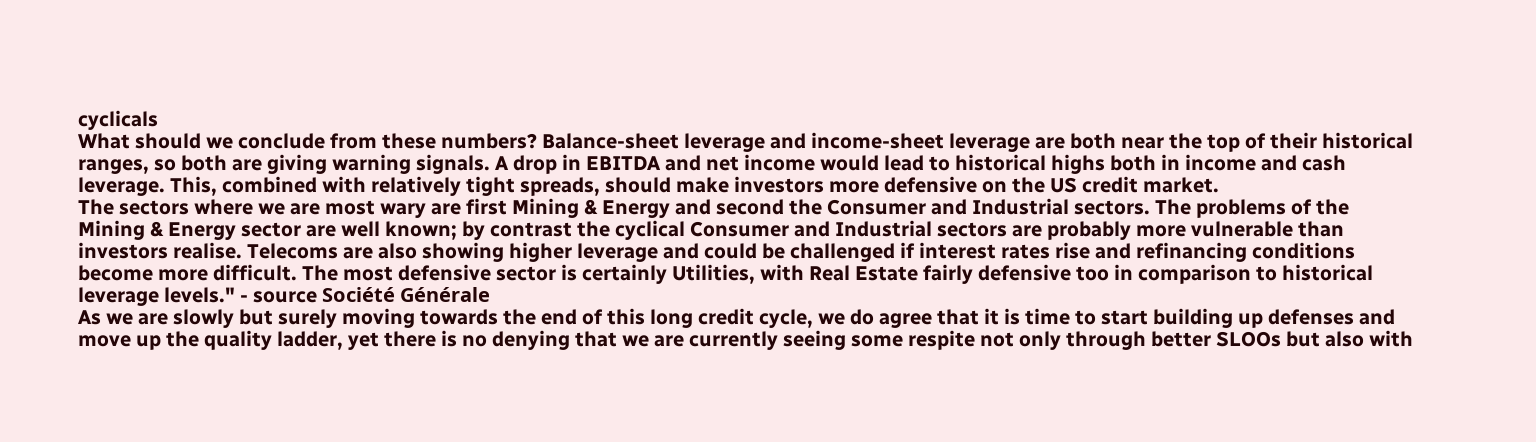cyclicals
What should we conclude from these numbers? Balance-sheet leverage and income-sheet leverage are both near the top of their historical ranges, so both are giving warning signals. A drop in EBITDA and net income would lead to historical highs both in income and cash leverage. This, combined with relatively tight spreads, should make investors more defensive on the US credit market.
The sectors where we are most wary are first Mining & Energy and second the Consumer and Industrial sectors. The problems of the Mining & Energy sector are well known; by contrast the cyclical Consumer and Industrial sectors are probably more vulnerable than investors realise. Telecoms are also showing higher leverage and could be challenged if interest rates rise and refinancing conditions become more difficult. The most defensive sector is certainly Utilities, with Real Estate fairly defensive too in comparison to historical leverage levels." - source Société Générale
As we are slowly but surely moving towards the end of this long credit cycle, we do agree that it is time to start building up defenses and move up the quality ladder, yet there is no denying that we are currently seeing some respite not only through better SLOOs but also with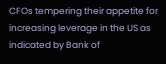CFOs tempering their appetite for increasing leverage in the US as indicated by Bank of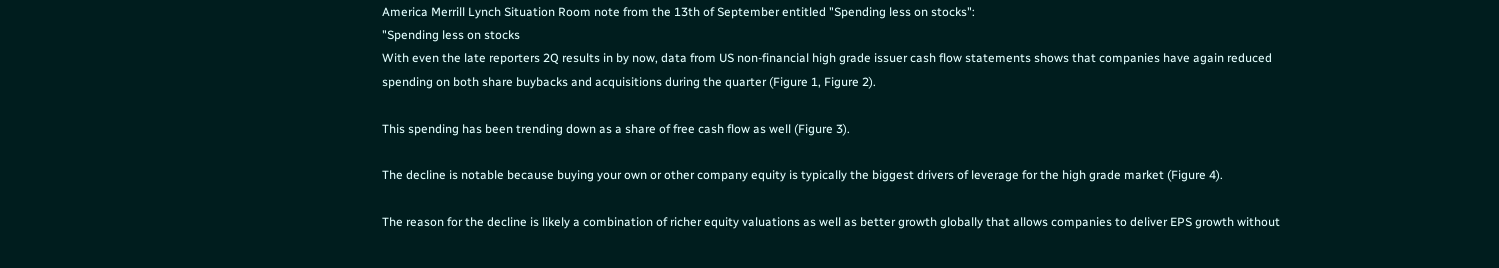America Merrill Lynch Situation Room note from the 13th of September entitled "Spending less on stocks":
"Spending less on stocks
With even the late reporters 2Q results in by now, data from US non-financial high grade issuer cash flow statements shows that companies have again reduced spending on both share buybacks and acquisitions during the quarter (Figure 1, Figure 2).

This spending has been trending down as a share of free cash flow as well (Figure 3).

The decline is notable because buying your own or other company equity is typically the biggest drivers of leverage for the high grade market (Figure 4).

The reason for the decline is likely a combination of richer equity valuations as well as better growth globally that allows companies to deliver EPS growth without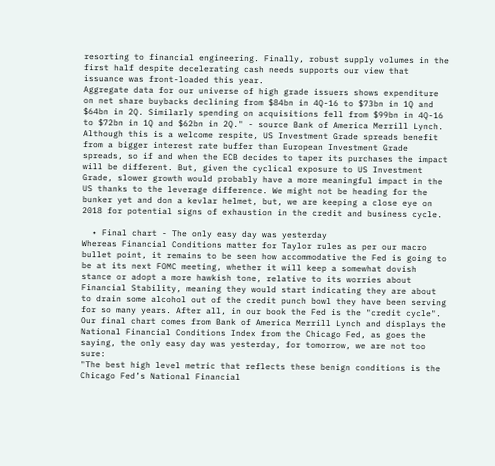resorting to financial engineering. Finally, robust supply volumes in the first half despite decelerating cash needs supports our view that issuance was front-loaded this year.
Aggregate data for our universe of high grade issuers shows expenditure on net share buybacks declining from $84bn in 4Q-16 to $73bn in 1Q and $64bn in 2Q. Similarly spending on acquisitions fell from $99bn in 4Q-16 to $72bn in 1Q and $62bn in 2Q." - source Bank of America Merrill Lynch.
Although this is a welcome respite, US Investment Grade spreads benefit from a bigger interest rate buffer than European Investment Grade spreads, so if and when the ECB decides to taper its purchases the impact will be different. But, given the cyclical exposure to US Investment Grade, slower growth would probably have a more meaningful impact in the US thanks to the leverage difference. We might not be heading for the bunker yet and don a kevlar helmet, but, we are keeping a close eye on 2018 for potential signs of exhaustion in the credit and business cycle.

  • Final chart - The only easy day was yesterday
Whereas Financial Conditions matter for Taylor rules as per our macro bullet point, it remains to be seen how accommodative the Fed is going to be at its next FOMC meeting, whether it will keep a somewhat dovish stance or adopt a more hawkish tone, relative to its worries about Financial Stability, meaning they would start indicating they are about to drain some alcohol out of the credit punch bowl they have been serving for so many years. After all, in our book the Fed is the "credit cycle". Our final chart comes from Bank of America Merrill Lynch and displays the National Financial Conditions Index from the Chicago Fed, as goes the saying, the only easy day was yesterday, for tomorrow, we are not too sure:
"The best high level metric that reflects these benign conditions is the Chicago Fed’s National Financial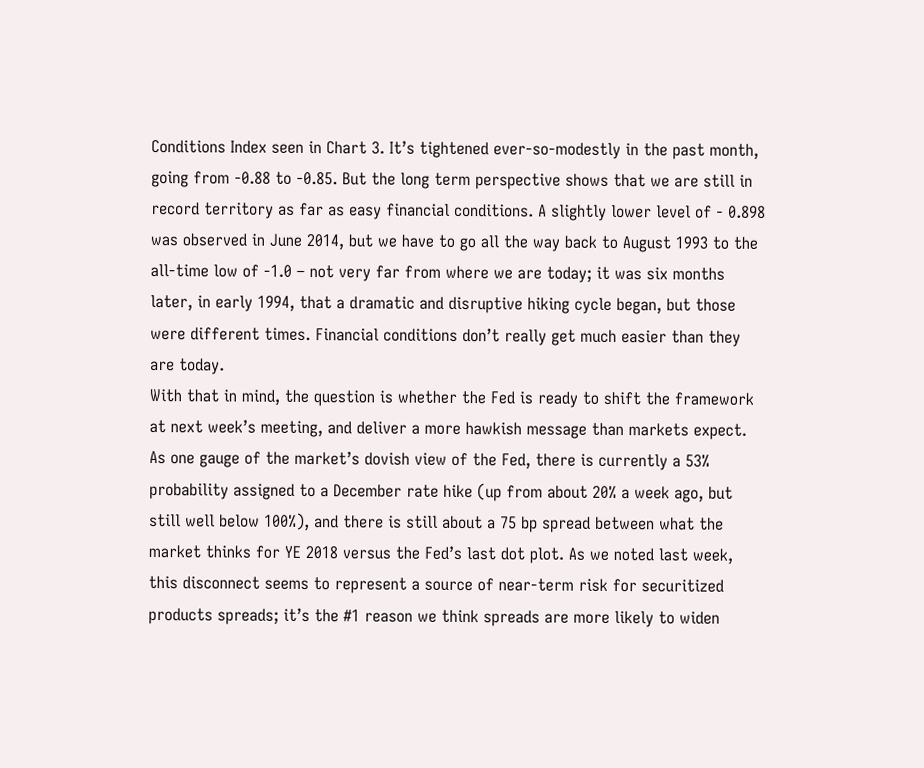Conditions Index seen in Chart 3. It’s tightened ever-so-modestly in the past month, going from -0.88 to -0.85. But the long term perspective shows that we are still in record territory as far as easy financial conditions. A slightly lower level of - 0.898 was observed in June 2014, but we have to go all the way back to August 1993 to the all-time low of -1.0 – not very far from where we are today; it was six months later, in early 1994, that a dramatic and disruptive hiking cycle began, but those were different times. Financial conditions don’t really get much easier than they are today.
With that in mind, the question is whether the Fed is ready to shift the framework at next week’s meeting, and deliver a more hawkish message than markets expect. As one gauge of the market’s dovish view of the Fed, there is currently a 53% probability assigned to a December rate hike (up from about 20% a week ago, but still well below 100%), and there is still about a 75 bp spread between what the market thinks for YE 2018 versus the Fed’s last dot plot. As we noted last week, this disconnect seems to represent a source of near-term risk for securitized products spreads; it’s the #1 reason we think spreads are more likely to widen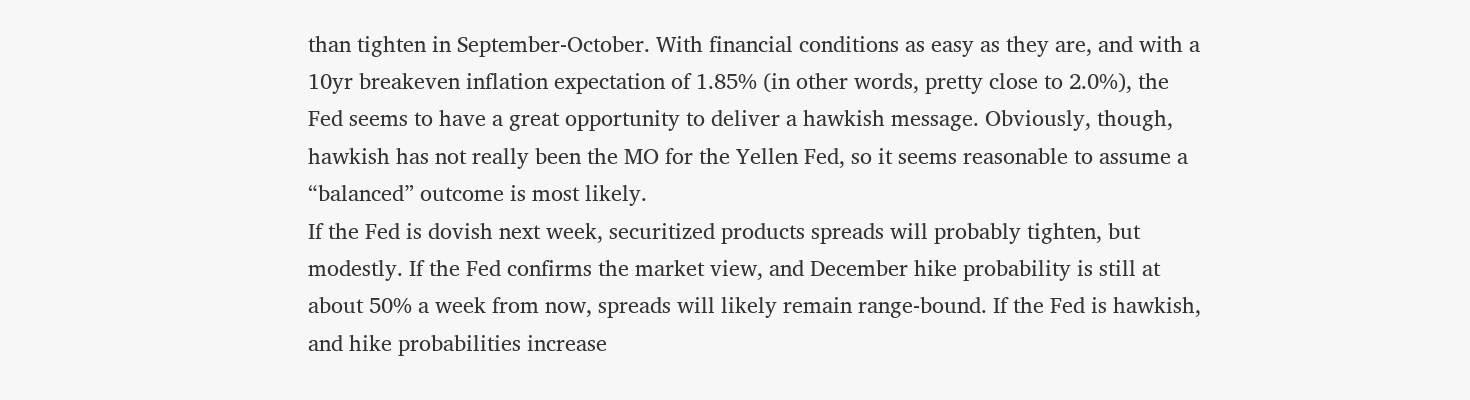than tighten in September-October. With financial conditions as easy as they are, and with a 10yr breakeven inflation expectation of 1.85% (in other words, pretty close to 2.0%), the Fed seems to have a great opportunity to deliver a hawkish message. Obviously, though, hawkish has not really been the MO for the Yellen Fed, so it seems reasonable to assume a “balanced” outcome is most likely.
If the Fed is dovish next week, securitized products spreads will probably tighten, but modestly. If the Fed confirms the market view, and December hike probability is still at about 50% a week from now, spreads will likely remain range-bound. If the Fed is hawkish, and hike probabilities increase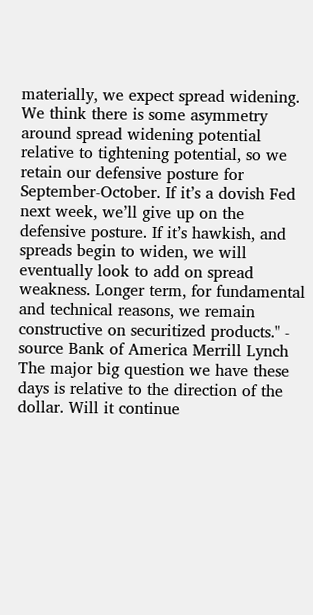materially, we expect spread widening. We think there is some asymmetry around spread widening potential relative to tightening potential, so we retain our defensive posture for September-October. If it’s a dovish Fed next week, we’ll give up on the defensive posture. If it’s hawkish, and spreads begin to widen, we will eventually look to add on spread weakness. Longer term, for fundamental and technical reasons, we remain constructive on securitized products." - source Bank of America Merrill Lynch
The major big question we have these days is relative to the direction of the dollar. Will it continue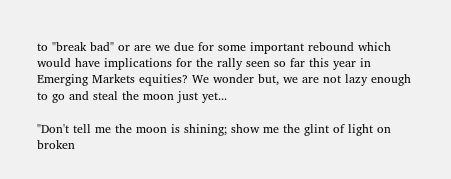to "break bad" or are we due for some important rebound which would have implications for the rally seen so far this year in Emerging Markets equities? We wonder but, we are not lazy enough to go and steal the moon just yet...

"Don't tell me the moon is shining; show me the glint of light on broken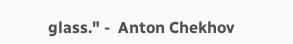glass." -  Anton Chekhov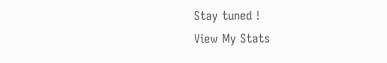Stay tuned !
View My Stats